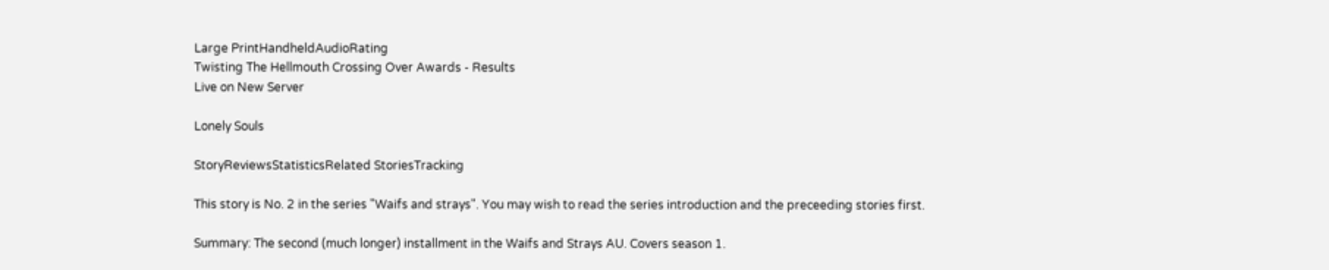Large PrintHandheldAudioRating
Twisting The Hellmouth Crossing Over Awards - Results
Live on New Server

Lonely Souls

StoryReviewsStatisticsRelated StoriesTracking

This story is No. 2 in the series "Waifs and strays". You may wish to read the series introduction and the preceeding stories first.

Summary: The second (much longer) installment in the Waifs and Strays AU. Covers season 1.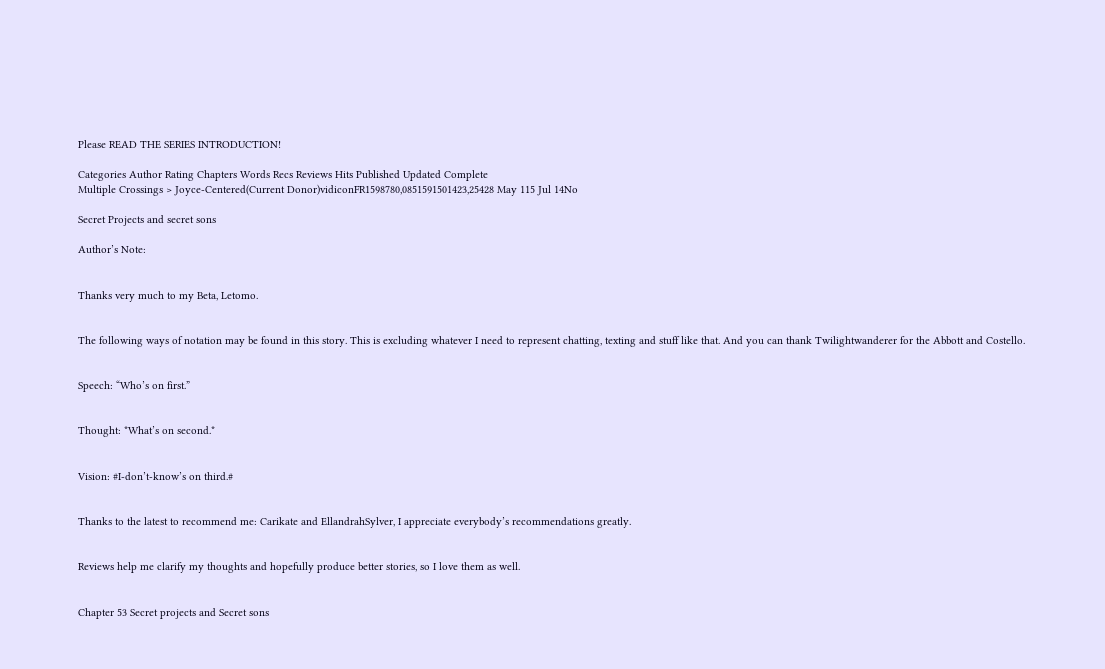Please READ THE SERIES INTRODUCTION!

Categories Author Rating Chapters Words Recs Reviews Hits Published Updated Complete
Multiple Crossings > Joyce-Centered(Current Donor)vidiconFR1598780,0851591501423,25428 May 115 Jul 14No

Secret Projects and secret sons

Author’s Note:


Thanks very much to my Beta, Letomo.


The following ways of notation may be found in this story. This is excluding whatever I need to represent chatting, texting and stuff like that. And you can thank Twilightwanderer for the Abbott and Costello.


Speech: “Who’s on first.”


Thought: *What’s on second.*


Vision: #I-don’t-know’s on third.#


Thanks to the latest to recommend me: Carikate and EllandrahSylver, I appreciate everybody’s recommendations greatly.


Reviews help me clarify my thoughts and hopefully produce better stories, so I love them as well.


Chapter 53 Secret projects and Secret sons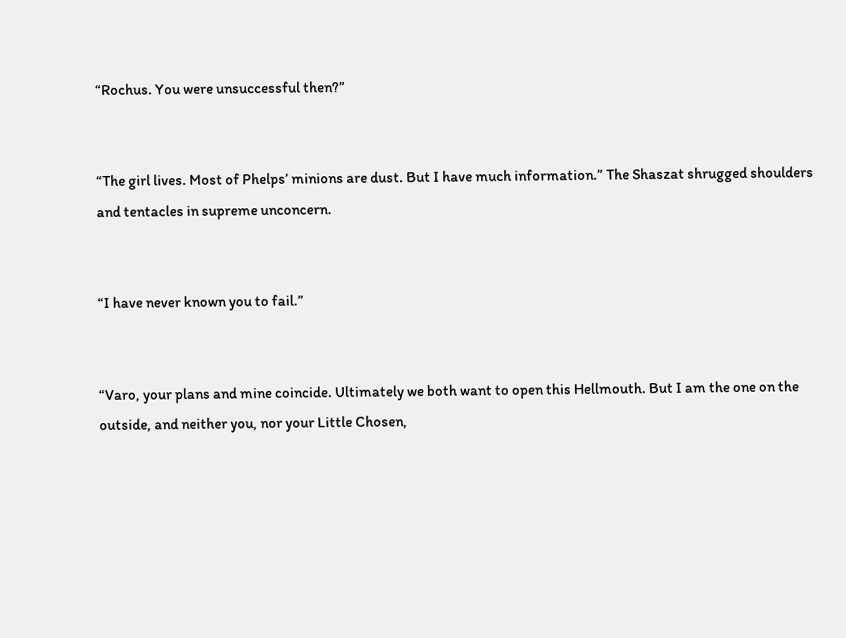“Rochus. You were unsuccessful then?”


“The girl lives. Most of Phelps’ minions are dust. But I have much information.” The Shaszat shrugged shoulders and tentacles in supreme unconcern.


“I have never known you to fail.”


“Varo, your plans and mine coincide. Ultimately we both want to open this Hellmouth. But I am the one on the outside, and neither you, nor your Little Chosen,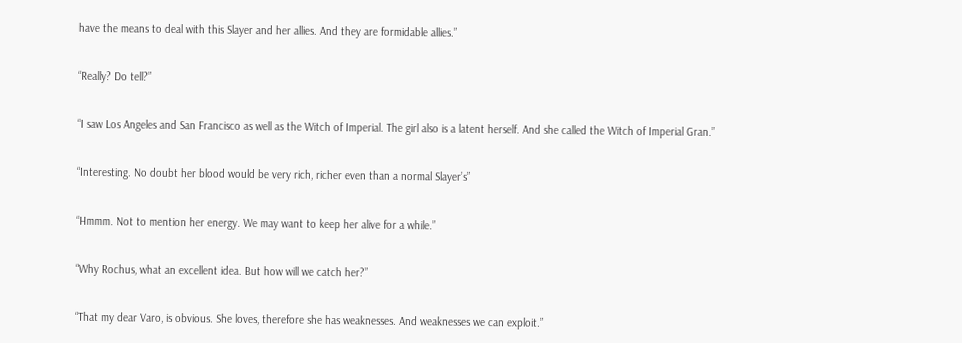have the means to deal with this Slayer and her allies. And they are formidable allies.”


“Really? Do tell?”


“I saw Los Angeles and San Francisco as well as the Witch of Imperial. The girl also is a latent herself. And she called the Witch of Imperial Gran.”


“Interesting. No doubt her blood would be very rich, richer even than a normal Slayer’s”


“Hmmm. Not to mention her energy. We may want to keep her alive for a while.”


“Why Rochus, what an excellent idea. But how will we catch her?”


“That my dear Varo, is obvious. She loves, therefore she has weaknesses. And weaknesses we can exploit.”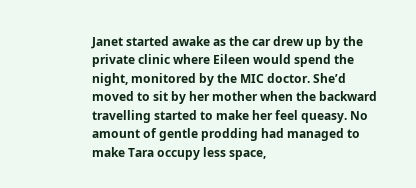Janet started awake as the car drew up by the private clinic where Eileen would spend the night, monitored by the MIC doctor. She’d moved to sit by her mother when the backward travelling started to make her feel queasy. No amount of gentle prodding had managed to make Tara occupy less space,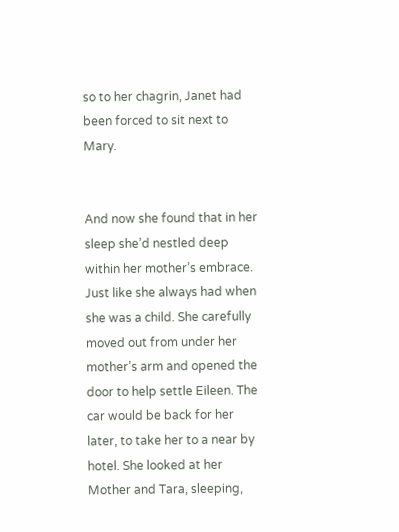so to her chagrin, Janet had been forced to sit next to Mary.


And now she found that in her sleep she’d nestled deep within her mother’s embrace. Just like she always had when she was a child. She carefully moved out from under her mother’s arm and opened the door to help settle Eileen. The car would be back for her later, to take her to a near by hotel. She looked at her Mother and Tara, sleeping,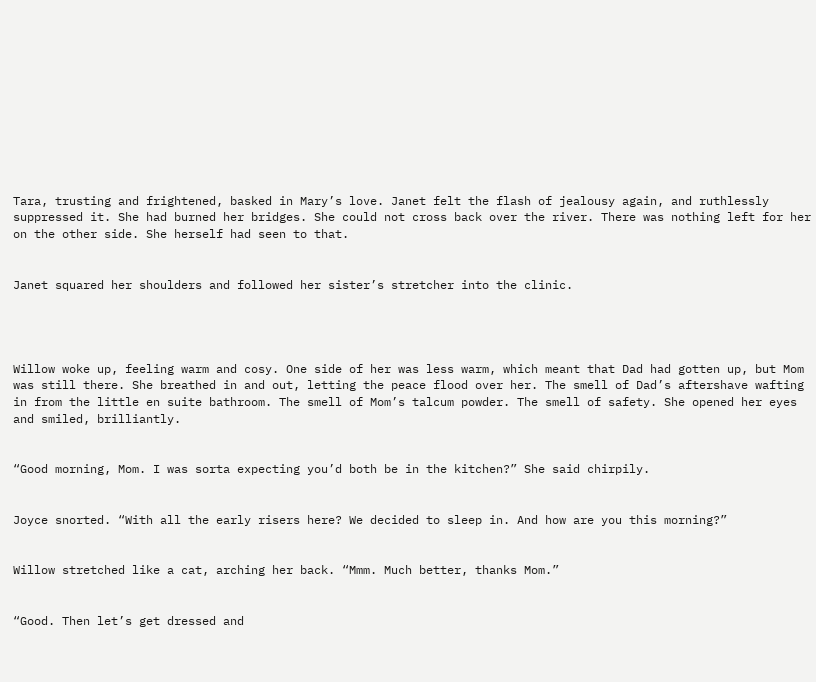Tara, trusting and frightened, basked in Mary’s love. Janet felt the flash of jealousy again, and ruthlessly suppressed it. She had burned her bridges. She could not cross back over the river. There was nothing left for her on the other side. She herself had seen to that.


Janet squared her shoulders and followed her sister’s stretcher into the clinic.




Willow woke up, feeling warm and cosy. One side of her was less warm, which meant that Dad had gotten up, but Mom was still there. She breathed in and out, letting the peace flood over her. The smell of Dad’s aftershave wafting in from the little en suite bathroom. The smell of Mom’s talcum powder. The smell of safety. She opened her eyes and smiled, brilliantly.


“Good morning, Mom. I was sorta expecting you’d both be in the kitchen?” She said chirpily.


Joyce snorted. “With all the early risers here? We decided to sleep in. And how are you this morning?”


Willow stretched like a cat, arching her back. “Mmm. Much better, thanks Mom.”


“Good. Then let’s get dressed and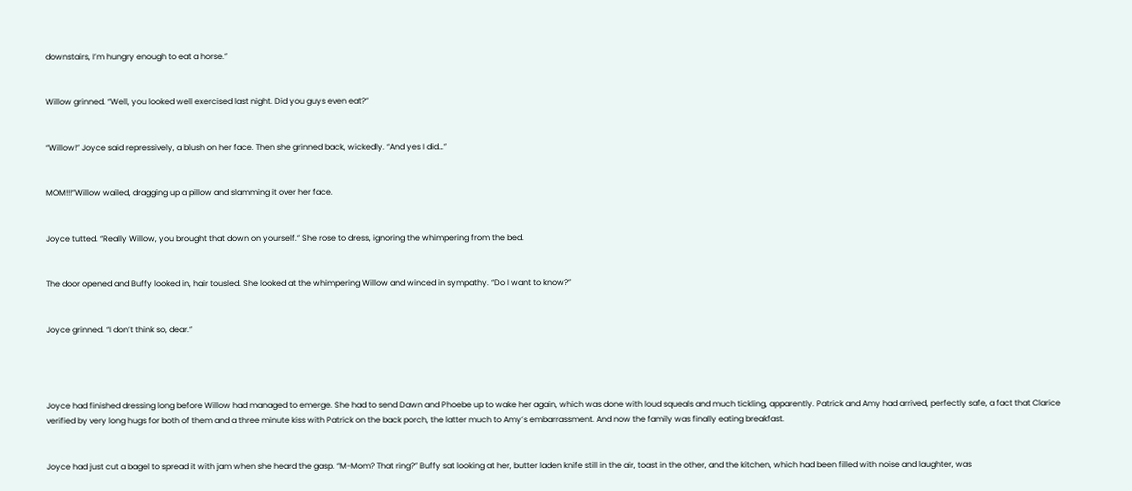downstairs, I’m hungry enough to eat a horse.”


Willow grinned. “Well, you looked well exercised last night. Did you guys even eat?”


“Willow!” Joyce said repressively, a blush on her face. Then she grinned back, wickedly. “And yes I did…”


MOM!!!”Willow wailed, dragging up a pillow and slamming it over her face.


Joyce tutted. “Really Willow, you brought that down on yourself.” She rose to dress, ignoring the whimpering from the bed.


The door opened and Buffy looked in, hair tousled. She looked at the whimpering Willow and winced in sympathy. “Do I want to know?”


Joyce grinned. “I don’t think so, dear.”




Joyce had finished dressing long before Willow had managed to emerge. She had to send Dawn and Phoebe up to wake her again, which was done with loud squeals and much tickling, apparently. Patrick and Amy had arrived, perfectly safe, a fact that Clarice verified by very long hugs for both of them and a three minute kiss with Patrick on the back porch, the latter much to Amy’s embarrassment. And now the family was finally eating breakfast.


Joyce had just cut a bagel to spread it with jam when she heard the gasp. “M-Mom? That ring?” Buffy sat looking at her, butter laden knife still in the air, toast in the other, and the kitchen, which had been filled with noise and laughter, was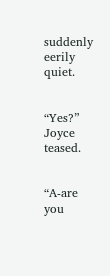suddenly eerily quiet.


“Yes?” Joyce teased.


“A-are you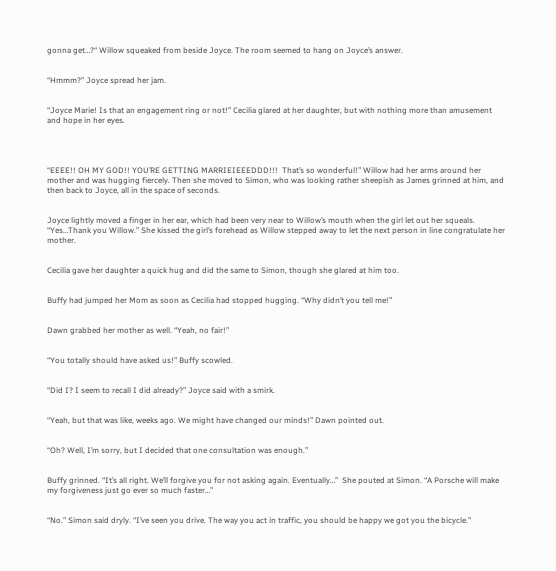gonna get…?“ Willow squeaked from beside Joyce. The room seemed to hang on Joyce’s answer.


“Hmmm?” Joyce spread her jam.


“Joyce Marie! Is that an engagement ring or not!” Cecilia glared at her daughter, but with nothing more than amusement and hope in her eyes.




“EEEE!! OH MY GOD!! YOU’RE GETTING MARRIEIEEEDDD!!!  That’s so wonderful!” Willow had her arms around her mother and was hugging fiercely. Then she moved to Simon, who was looking rather sheepish as James grinned at him, and then back to Joyce, all in the space of seconds.


Joyce lightly moved a finger in her ear, which had been very near to Willow’s mouth when the girl let out her squeals. “Yes…Thank you Willow.” She kissed the girl’s forehead as Willow stepped away to let the next person in line congratulate her mother.


Cecilia gave her daughter a quick hug and did the same to Simon, though she glared at him too.


Buffy had jumped her Mom as soon as Cecilia had stopped hugging. “Why didn’t you tell me!”


Dawn grabbed her mother as well. “Yeah, no fair!”


“You totally should have asked us!” Buffy scowled.


“Did I? I seem to recall I did already?” Joyce said with a smirk.


“Yeah, but that was like, weeks ago. We might have changed our minds!” Dawn pointed out.


“Oh? Well, I’m sorry, but I decided that one consultation was enough.”


Buffy grinned. “It’s all right. We’ll forgive you for not asking again. Eventually…”  She pouted at Simon. “A Porsche will make my forgiveness just go ever so much faster…”


“No.” Simon said dryly. “I’ve seen you drive. The way you act in traffic, you should be happy we got you the bicycle.”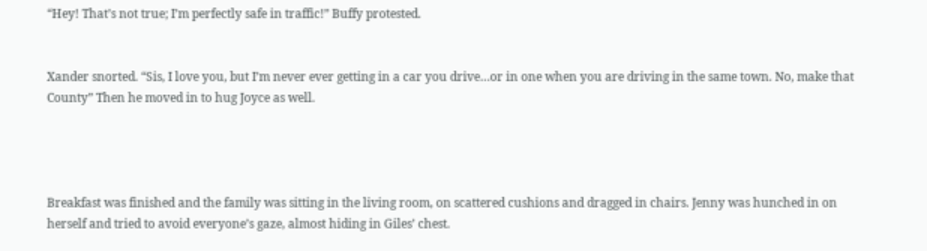“Hey! That’s not true; I’m perfectly safe in traffic!” Buffy protested.


Xander snorted. “Sis, I love you, but I’m never ever getting in a car you drive…or in one when you are driving in the same town. No, make that County” Then he moved in to hug Joyce as well.




Breakfast was finished and the family was sitting in the living room, on scattered cushions and dragged in chairs. Jenny was hunched in on herself and tried to avoid everyone’s gaze, almost hiding in Giles’ chest.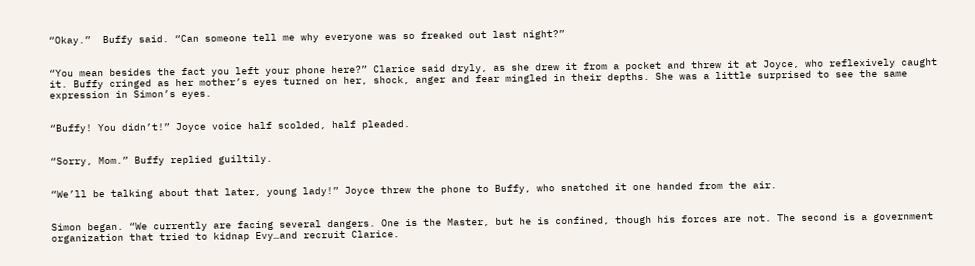“Okay.”  Buffy said. “Can someone tell me why everyone was so freaked out last night?”


“You mean besides the fact you left your phone here?” Clarice said dryly, as she drew it from a pocket and threw it at Joyce, who reflexively caught it. Buffy cringed as her mother’s eyes turned on her, shock, anger and fear mingled in their depths. She was a little surprised to see the same expression in Simon’s eyes.


“Buffy! You didn’t!” Joyce voice half scolded, half pleaded.


“Sorry, Mom.” Buffy replied guiltily.


“We’ll be talking about that later, young lady!” Joyce threw the phone to Buffy, who snatched it one handed from the air.


Simon began. “We currently are facing several dangers. One is the Master, but he is confined, though his forces are not. The second is a government organization that tried to kidnap Evy…and recruit Clarice.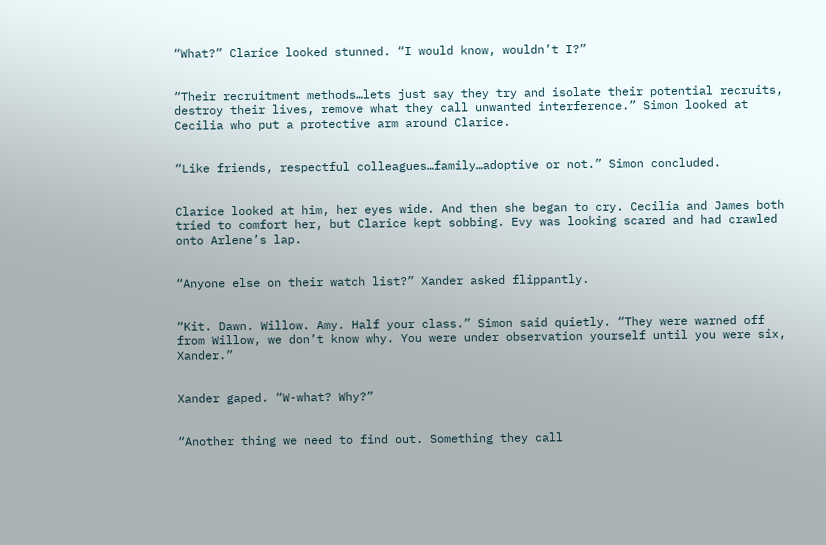“What?” Clarice looked stunned. “I would know, wouldn’t I?”


“Their recruitment methods…lets just say they try and isolate their potential recruits, destroy their lives, remove what they call unwanted interference.” Simon looked at Cecilia who put a protective arm around Clarice.


“Like friends, respectful colleagues…family…adoptive or not.” Simon concluded.


Clarice looked at him, her eyes wide. And then she began to cry. Cecilia and James both tried to comfort her, but Clarice kept sobbing. Evy was looking scared and had crawled onto Arlene’s lap.


“Anyone else on their watch list?” Xander asked flippantly.


“Kit. Dawn. Willow. Amy. Half your class.” Simon said quietly. “They were warned off from Willow, we don’t know why. You were under observation yourself until you were six, Xander.”


Xander gaped. “W-what? Why?”


“Another thing we need to find out. Something they call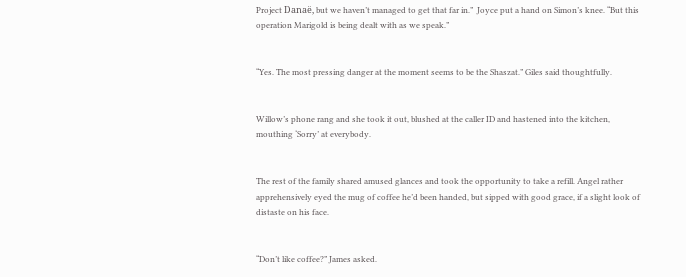Project Danaë, but we haven’t managed to get that far in.”  Joyce put a hand on Simon’s knee. “But this operation Marigold is being dealt with as we speak.”


“Yes. The most pressing danger at the moment seems to be the Shaszat.” Giles said thoughtfully.


Willow’s phone rang and she took it out, blushed at the caller ID and hastened into the kitchen, mouthing ‘Sorry’ at everybody.


The rest of the family shared amused glances and took the opportunity to take a refill. Angel rather apprehensively eyed the mug of coffee he’d been handed, but sipped with good grace, if a slight look of distaste on his face.


“Don’t like coffee?” James asked.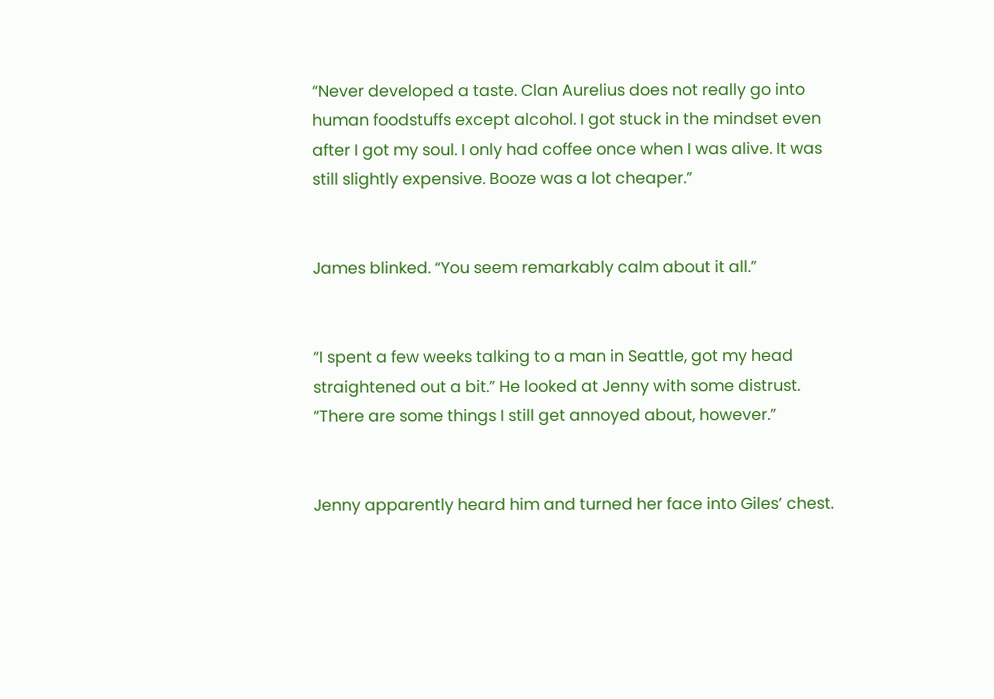“Never developed a taste. Clan Aurelius does not really go into human foodstuffs except alcohol. I got stuck in the mindset even after I got my soul. I only had coffee once when I was alive. It was still slightly expensive. Booze was a lot cheaper.”


James blinked. “You seem remarkably calm about it all.”


“I spent a few weeks talking to a man in Seattle, got my head straightened out a bit.” He looked at Jenny with some distrust. “There are some things I still get annoyed about, however.”


Jenny apparently heard him and turned her face into Giles’ chest.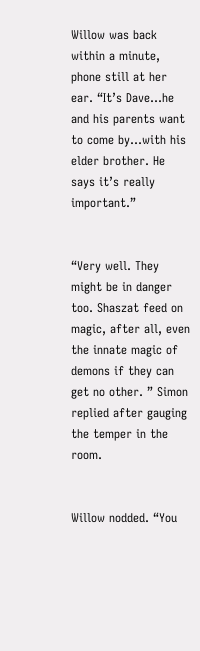Willow was back within a minute, phone still at her ear. “It’s Dave…he and his parents want to come by…with his elder brother. He says it’s really important.”


“Very well. They might be in danger too. Shaszat feed on magic, after all, even the innate magic of demons if they can get no other. ” Simon replied after gauging the temper in the room.


Willow nodded. “You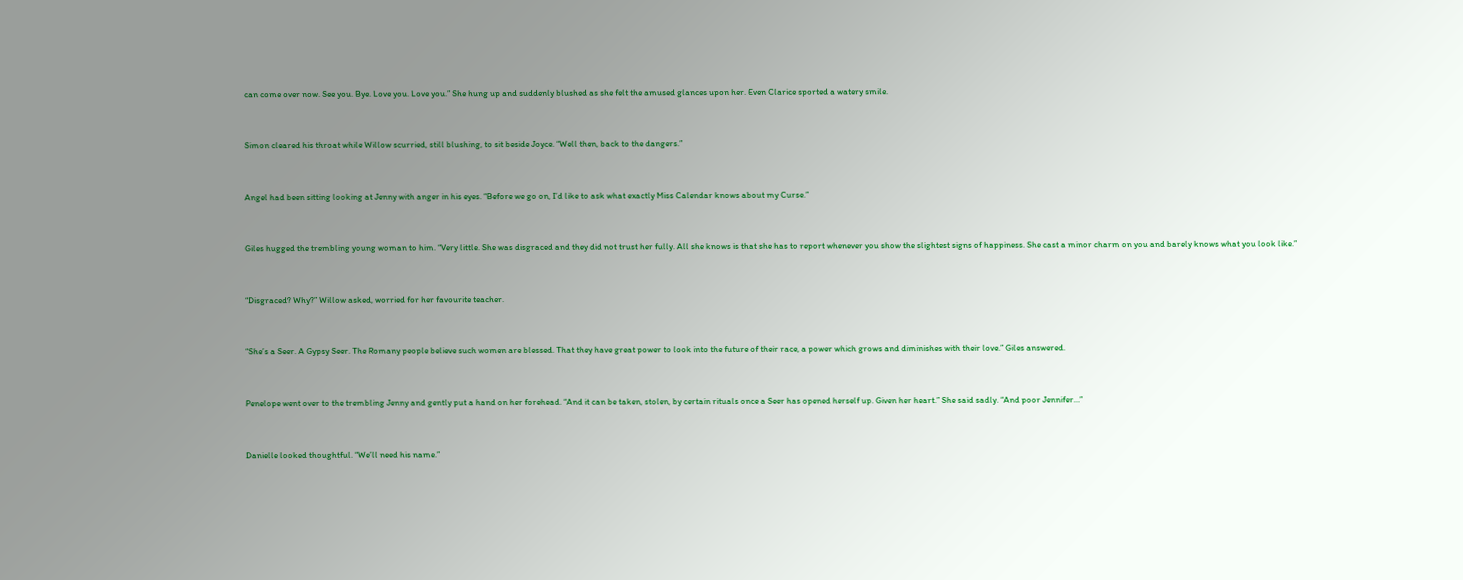can come over now. See you. Bye. Love you. Love you.” She hung up and suddenly blushed as she felt the amused glances upon her. Even Clarice sported a watery smile.


Simon cleared his throat while Willow scurried, still blushing, to sit beside Joyce. “Well then, back to the dangers.”


Angel had been sitting looking at Jenny with anger in his eyes. “Before we go on, I’d like to ask what exactly Miss Calendar knows about my Curse.”


Giles hugged the trembling young woman to him. “Very little. She was disgraced and they did not trust her fully. All she knows is that she has to report whenever you show the slightest signs of happiness. She cast a minor charm on you and barely knows what you look like.”


“Disgraced? Why?” Willow asked, worried for her favourite teacher.


“She’s a Seer. A Gypsy Seer. The Romany people believe such women are blessed. That they have great power to look into the future of their race, a power which grows and diminishes with their love.” Giles answered.


Penelope went over to the trembling Jenny and gently put a hand on her forehead. “And it can be taken, stolen, by certain rituals once a Seer has opened herself up. Given her heart.” She said sadly. “And poor Jennifer…”


Danielle looked thoughtful. “We’ll need his name.”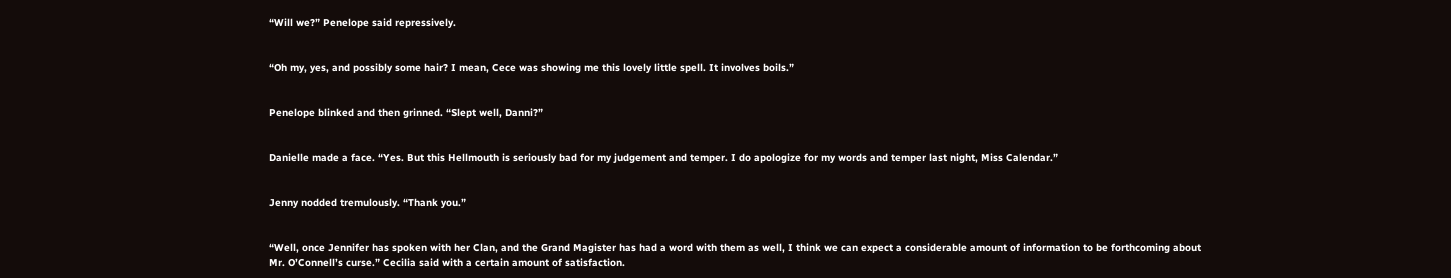“Will we?” Penelope said repressively.


“Oh my, yes, and possibly some hair? I mean, Cece was showing me this lovely little spell. It involves boils.”


Penelope blinked and then grinned. “Slept well, Danni?”


Danielle made a face. “Yes. But this Hellmouth is seriously bad for my judgement and temper. I do apologize for my words and temper last night, Miss Calendar.”


Jenny nodded tremulously. “Thank you.”


“Well, once Jennifer has spoken with her Clan, and the Grand Magister has had a word with them as well, I think we can expect a considerable amount of information to be forthcoming about Mr. O’Connell’s curse.” Cecilia said with a certain amount of satisfaction.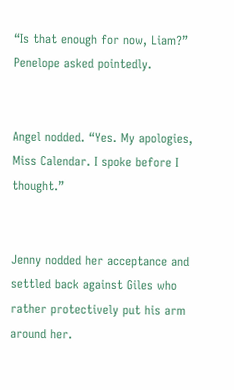“Is that enough for now, Liam?” Penelope asked pointedly.


Angel nodded. “Yes. My apologies, Miss Calendar. I spoke before I thought.”


Jenny nodded her acceptance and settled back against Giles who rather protectively put his arm around her.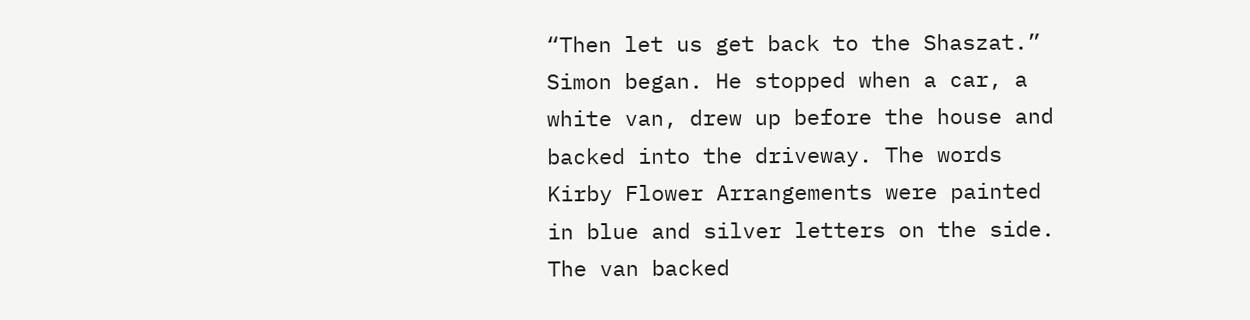“Then let us get back to the Shaszat.” Simon began. He stopped when a car, a white van, drew up before the house and backed into the driveway. The words Kirby Flower Arrangements were painted in blue and silver letters on the side. The van backed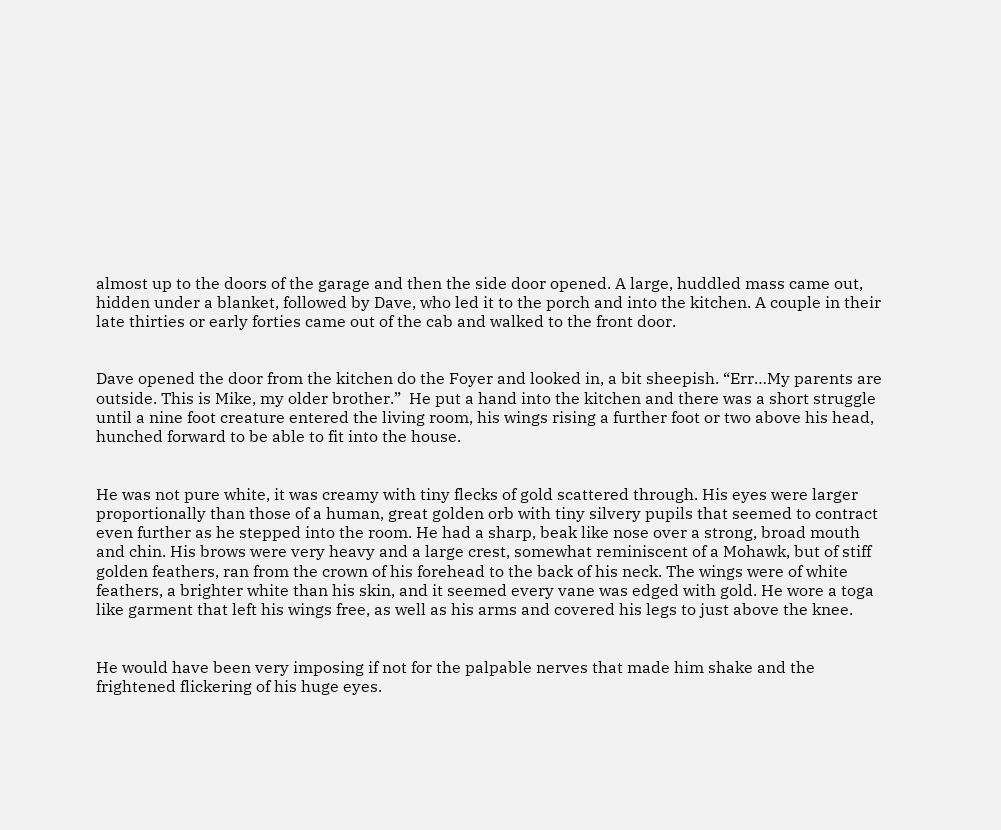almost up to the doors of the garage and then the side door opened. A large, huddled mass came out, hidden under a blanket, followed by Dave, who led it to the porch and into the kitchen. A couple in their late thirties or early forties came out of the cab and walked to the front door.


Dave opened the door from the kitchen do the Foyer and looked in, a bit sheepish. “Err…My parents are outside. This is Mike, my older brother.”  He put a hand into the kitchen and there was a short struggle until a nine foot creature entered the living room, his wings rising a further foot or two above his head, hunched forward to be able to fit into the house.


He was not pure white, it was creamy with tiny flecks of gold scattered through. His eyes were larger proportionally than those of a human, great golden orb with tiny silvery pupils that seemed to contract even further as he stepped into the room. He had a sharp, beak like nose over a strong, broad mouth and chin. His brows were very heavy and a large crest, somewhat reminiscent of a Mohawk, but of stiff golden feathers, ran from the crown of his forehead to the back of his neck. The wings were of white feathers, a brighter white than his skin, and it seemed every vane was edged with gold. He wore a toga like garment that left his wings free, as well as his arms and covered his legs to just above the knee.


He would have been very imposing if not for the palpable nerves that made him shake and the frightened flickering of his huge eyes.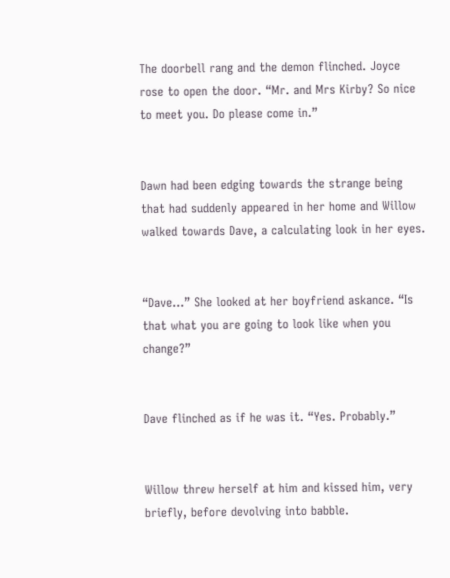The doorbell rang and the demon flinched. Joyce rose to open the door. “Mr. and Mrs Kirby? So nice to meet you. Do please come in.”


Dawn had been edging towards the strange being that had suddenly appeared in her home and Willow walked towards Dave, a calculating look in her eyes.


“Dave…” She looked at her boyfriend askance. “Is that what you are going to look like when you change?”


Dave flinched as if he was it. “Yes. Probably.”


Willow threw herself at him and kissed him, very briefly, before devolving into babble.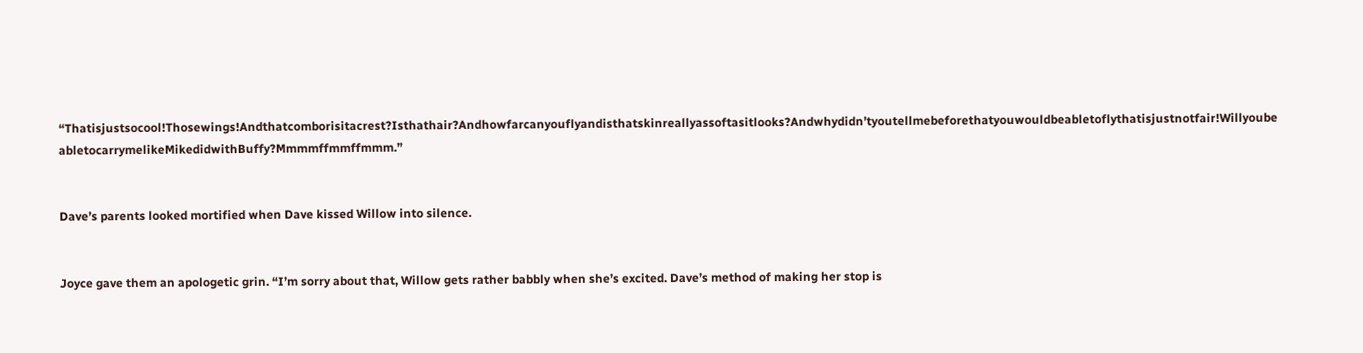“Thatisjustsocool!Thosewings!Andthatcomborisitacrest?Isthathair?Andhowfarcanyouflyandisthatskinreallyassoftasitlooks?Andwhydidn’tyoutellmebeforethatyouwouldbeabletoflythatisjustnotfair!Willyoube abletocarrymelikeMikedidwithBuffy?Mmmmffmmffmmm.”


Dave’s parents looked mortified when Dave kissed Willow into silence.


Joyce gave them an apologetic grin. “I’m sorry about that, Willow gets rather babbly when she’s excited. Dave’s method of making her stop is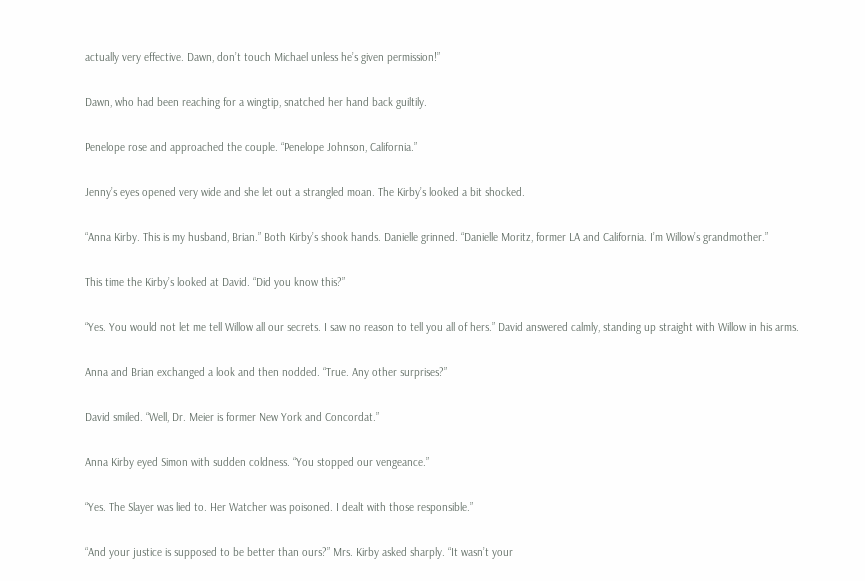actually very effective. Dawn, don’t touch Michael unless he’s given permission!”


Dawn, who had been reaching for a wingtip, snatched her hand back guiltily.


Penelope rose and approached the couple. “Penelope Johnson, California.”


Jenny’s eyes opened very wide and she let out a strangled moan. The Kirby’s looked a bit shocked.


“Anna Kirby. This is my husband, Brian.” Both Kirby’s shook hands. Danielle grinned. “Danielle Moritz, former LA and California. I’m Willow’s grandmother.”


This time the Kirby’s looked at David. “Did you know this?”


“Yes. You would not let me tell Willow all our secrets. I saw no reason to tell you all of hers.” David answered calmly, standing up straight with Willow in his arms.


Anna and Brian exchanged a look and then nodded. “True. Any other surprises?”


David smiled. “Well, Dr. Meier is former New York and Concordat.”


Anna Kirby eyed Simon with sudden coldness. “You stopped our vengeance.”


“Yes. The Slayer was lied to. Her Watcher was poisoned. I dealt with those responsible.”


“And your justice is supposed to be better than ours?” Mrs. Kirby asked sharply. “It wasn’t your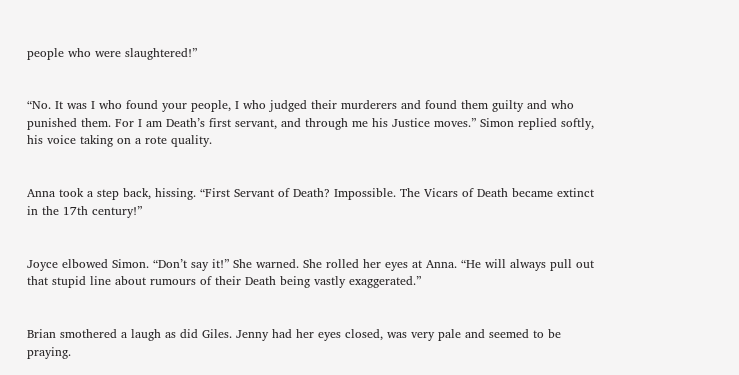people who were slaughtered!”


“No. It was I who found your people, I who judged their murderers and found them guilty and who punished them. For I am Death’s first servant, and through me his Justice moves.” Simon replied softly, his voice taking on a rote quality.


Anna took a step back, hissing. “First Servant of Death? Impossible. The Vicars of Death became extinct in the 17th century!”


Joyce elbowed Simon. “Don’t say it!” She warned. She rolled her eyes at Anna. “He will always pull out that stupid line about rumours of their Death being vastly exaggerated.”


Brian smothered a laugh as did Giles. Jenny had her eyes closed, was very pale and seemed to be praying.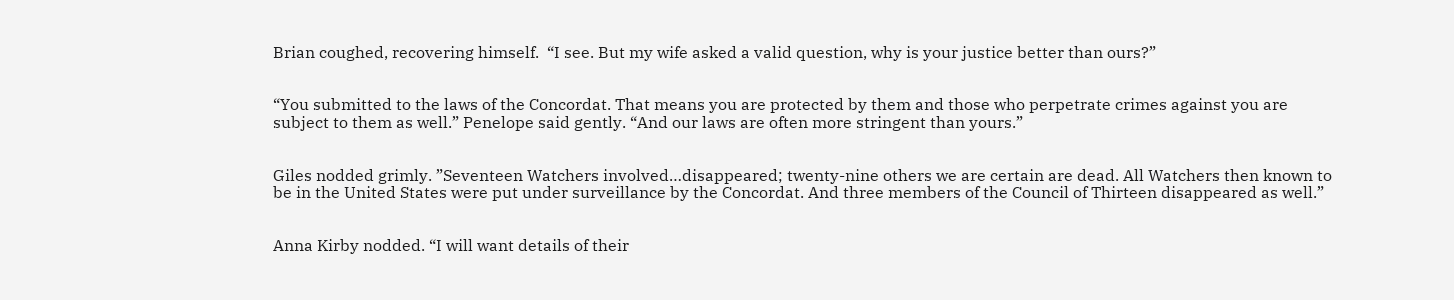Brian coughed, recovering himself.  “I see. But my wife asked a valid question, why is your justice better than ours?”


“You submitted to the laws of the Concordat. That means you are protected by them and those who perpetrate crimes against you are subject to them as well.” Penelope said gently. “And our laws are often more stringent than yours.”


Giles nodded grimly. ”Seventeen Watchers involved…disappeared; twenty-nine others we are certain are dead. All Watchers then known to be in the United States were put under surveillance by the Concordat. And three members of the Council of Thirteen disappeared as well.”


Anna Kirby nodded. “I will want details of their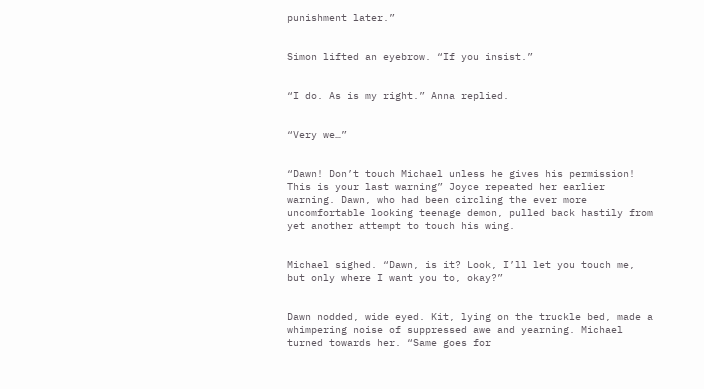punishment later.”


Simon lifted an eyebrow. “If you insist.”


“I do. As is my right.” Anna replied.


“Very we…”


“Dawn! Don’t touch Michael unless he gives his permission! This is your last warning” Joyce repeated her earlier warning. Dawn, who had been circling the ever more uncomfortable looking teenage demon, pulled back hastily from yet another attempt to touch his wing.


Michael sighed. “Dawn, is it? Look, I’ll let you touch me, but only where I want you to, okay?”


Dawn nodded, wide eyed. Kit, lying on the truckle bed, made a whimpering noise of suppressed awe and yearning. Michael turned towards her. “Same goes for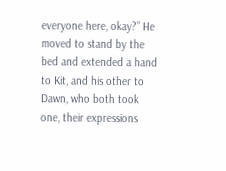everyone here, okay?” He moved to stand by the bed and extended a hand to Kit, and his other to Dawn, who both took one, their expressions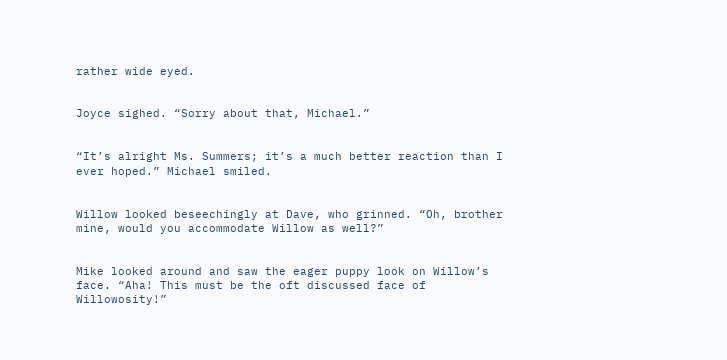rather wide eyed.


Joyce sighed. “Sorry about that, Michael.”


“It’s alright Ms. Summers; it’s a much better reaction than I ever hoped.” Michael smiled.


Willow looked beseechingly at Dave, who grinned. “Oh, brother mine, would you accommodate Willow as well?”


Mike looked around and saw the eager puppy look on Willow’s face. “Aha! This must be the oft discussed face of Willowosity!”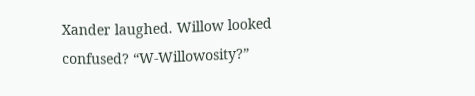Xander laughed. Willow looked confused? “W-Willowosity?”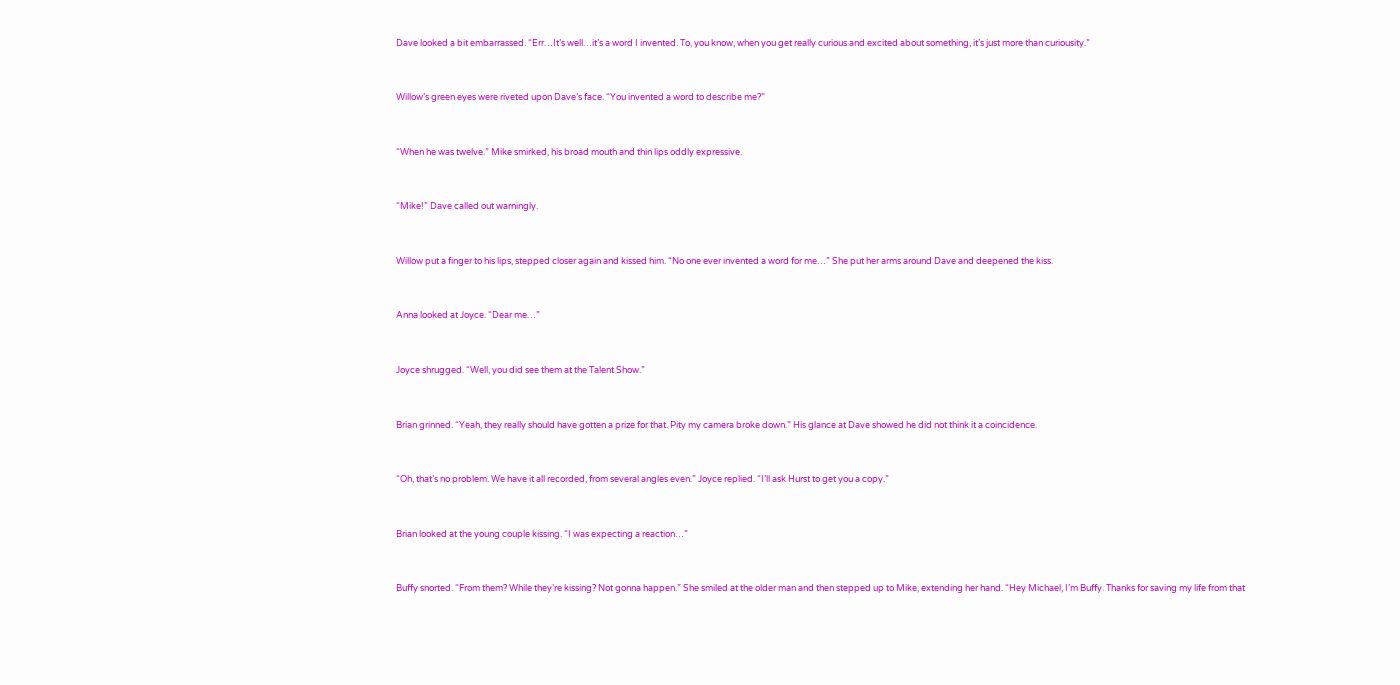Dave looked a bit embarrassed. “Err…It’s well…it’s a word I invented. To, you know, when you get really curious and excited about something, it’s just more than curiousity.”


Willow’s green eyes were riveted upon Dave’s face. “You invented a word to describe me?”


“When he was twelve.” Mike smirked, his broad mouth and thin lips oddly expressive.


“Mike!” Dave called out warningly.


Willow put a finger to his lips, stepped closer again and kissed him. “No one ever invented a word for me…” She put her arms around Dave and deepened the kiss.


Anna looked at Joyce. “Dear me…”


Joyce shrugged. “Well, you did see them at the Talent Show.”


Brian grinned. “Yeah, they really should have gotten a prize for that. Pity my camera broke down.” His glance at Dave showed he did not think it a coincidence.


“Oh, that’s no problem. We have it all recorded, from several angles even.” Joyce replied. “I’ll ask Hurst to get you a copy.”


Brian looked at the young couple kissing. “I was expecting a reaction…”


Buffy snorted. “From them? While they’re kissing? Not gonna happen.” She smiled at the older man and then stepped up to Mike, extending her hand. “Hey Michael, I’m Buffy. Thanks for saving my life from that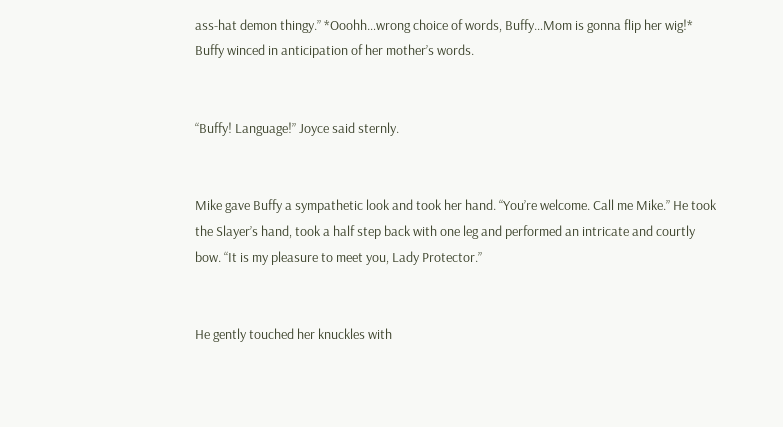ass-hat demon thingy.” *Ooohh…wrong choice of words, Buffy…Mom is gonna flip her wig!* Buffy winced in anticipation of her mother’s words.


“Buffy! Language!” Joyce said sternly.


Mike gave Buffy a sympathetic look and took her hand. “You’re welcome. Call me Mike.” He took the Slayer’s hand, took a half step back with one leg and performed an intricate and courtly bow. “It is my pleasure to meet you, Lady Protector.”


He gently touched her knuckles with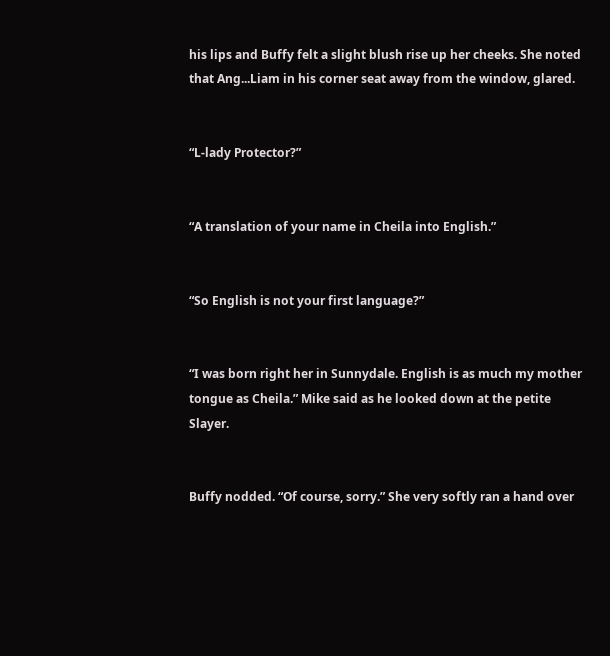his lips and Buffy felt a slight blush rise up her cheeks. She noted that Ang...Liam in his corner seat away from the window, glared.


“L-lady Protector?”


“A translation of your name in Cheila into English.”


“So English is not your first language?”


“I was born right her in Sunnydale. English is as much my mother tongue as Cheila.” Mike said as he looked down at the petite Slayer.


Buffy nodded. “Of course, sorry.” She very softly ran a hand over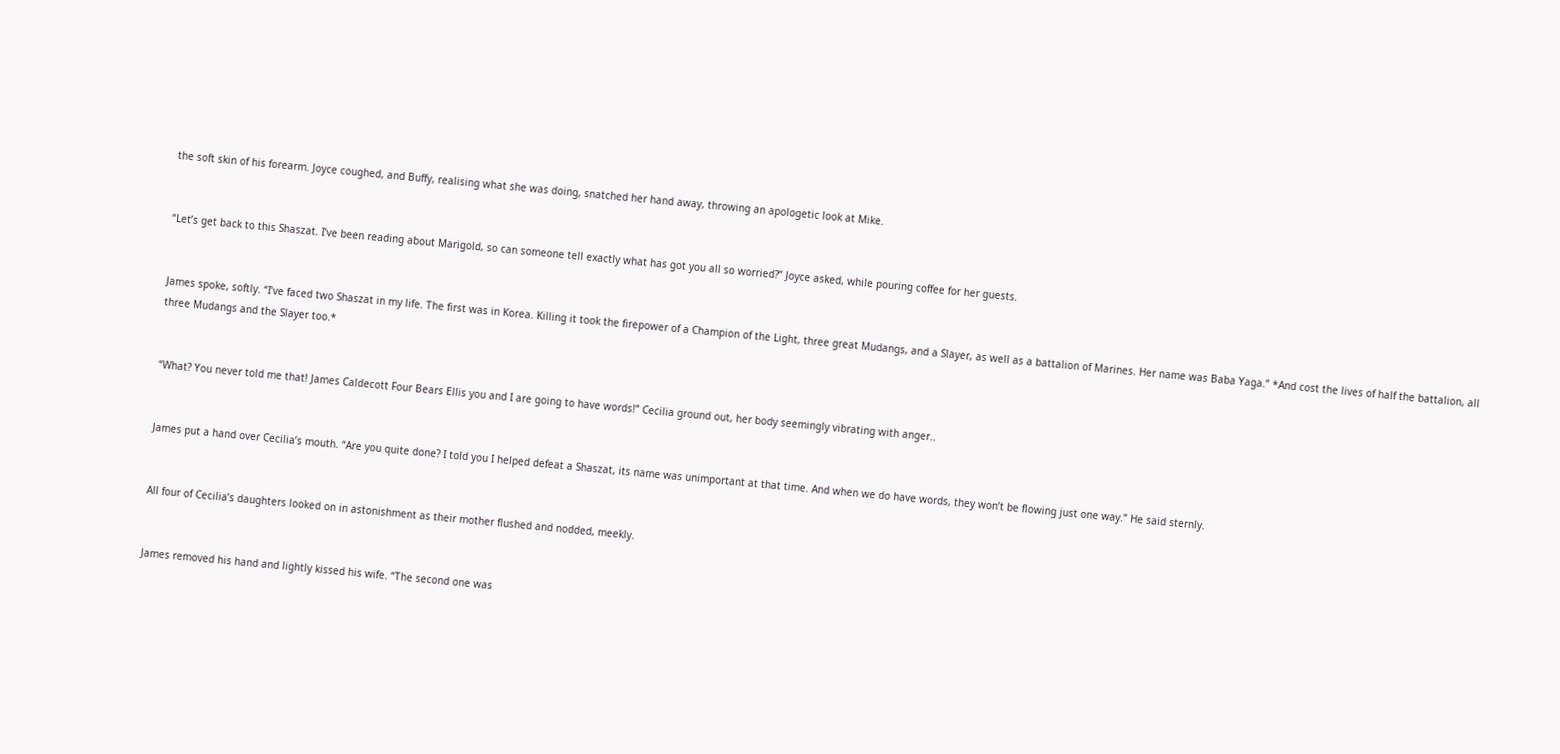the soft skin of his forearm. Joyce coughed, and Buffy, realising what she was doing, snatched her hand away, throwing an apologetic look at Mike.


“Let’s get back to this Shaszat. I’ve been reading about Marigold, so can someone tell exactly what has got you all so worried?” Joyce asked, while pouring coffee for her guests.


James spoke, softly. “I’ve faced two Shaszat in my life. The first was in Korea. Killing it took the firepower of a Champion of the Light, three great Mudangs, and a Slayer, as well as a battalion of Marines. Her name was Baba Yaga.” *And cost the lives of half the battalion, all three Mudangs and the Slayer too.*


“What? You never told me that! James Caldecott Four Bears Ellis you and I are going to have words!” Cecilia ground out, her body seemingly vibrating with anger..


James put a hand over Cecilia’s mouth. “Are you quite done? I told you I helped defeat a Shaszat, its name was unimportant at that time. And when we do have words, they won’t be flowing just one way.” He said sternly.


All four of Cecilia’s daughters looked on in astonishment as their mother flushed and nodded, meekly.


James removed his hand and lightly kissed his wife. “The second one was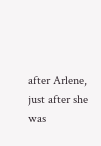after Arlene, just after she was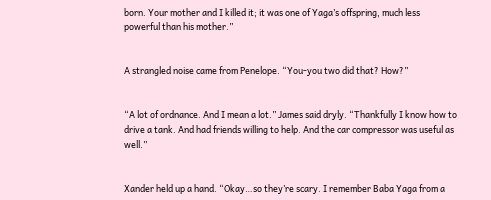born. Your mother and I killed it; it was one of Yaga’s offspring, much less powerful than his mother.”


A strangled noise came from Penelope. “You-you two did that? How?”


“A lot of ordnance. And I mean a lot.” James said dryly. “Thankfully I know how to drive a tank. And had friends willing to help. And the car compressor was useful as well.”


Xander held up a hand. “Okay…so they’re scary. I remember Baba Yaga from a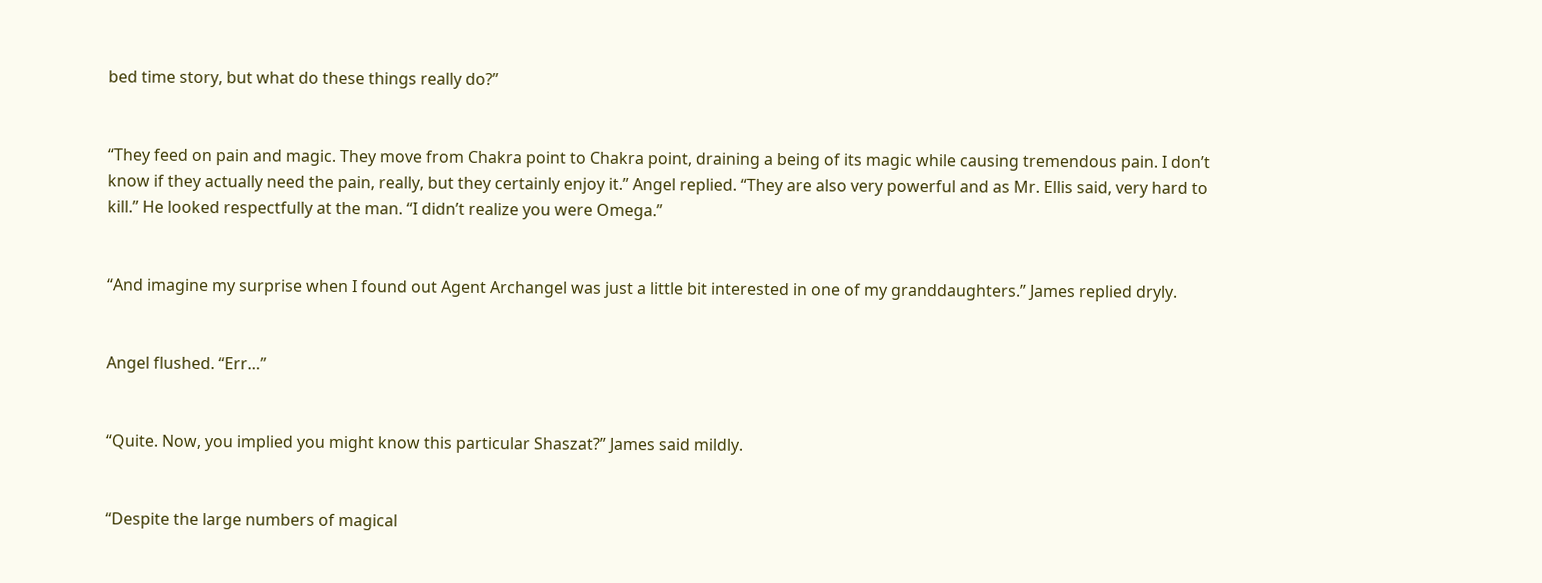bed time story, but what do these things really do?”


“They feed on pain and magic. They move from Chakra point to Chakra point, draining a being of its magic while causing tremendous pain. I don’t know if they actually need the pain, really, but they certainly enjoy it.” Angel replied. “They are also very powerful and as Mr. Ellis said, very hard to kill.” He looked respectfully at the man. “I didn’t realize you were Omega.”


“And imagine my surprise when I found out Agent Archangel was just a little bit interested in one of my granddaughters.” James replied dryly.


Angel flushed. “Err…”


“Quite. Now, you implied you might know this particular Shaszat?” James said mildly.


“Despite the large numbers of magical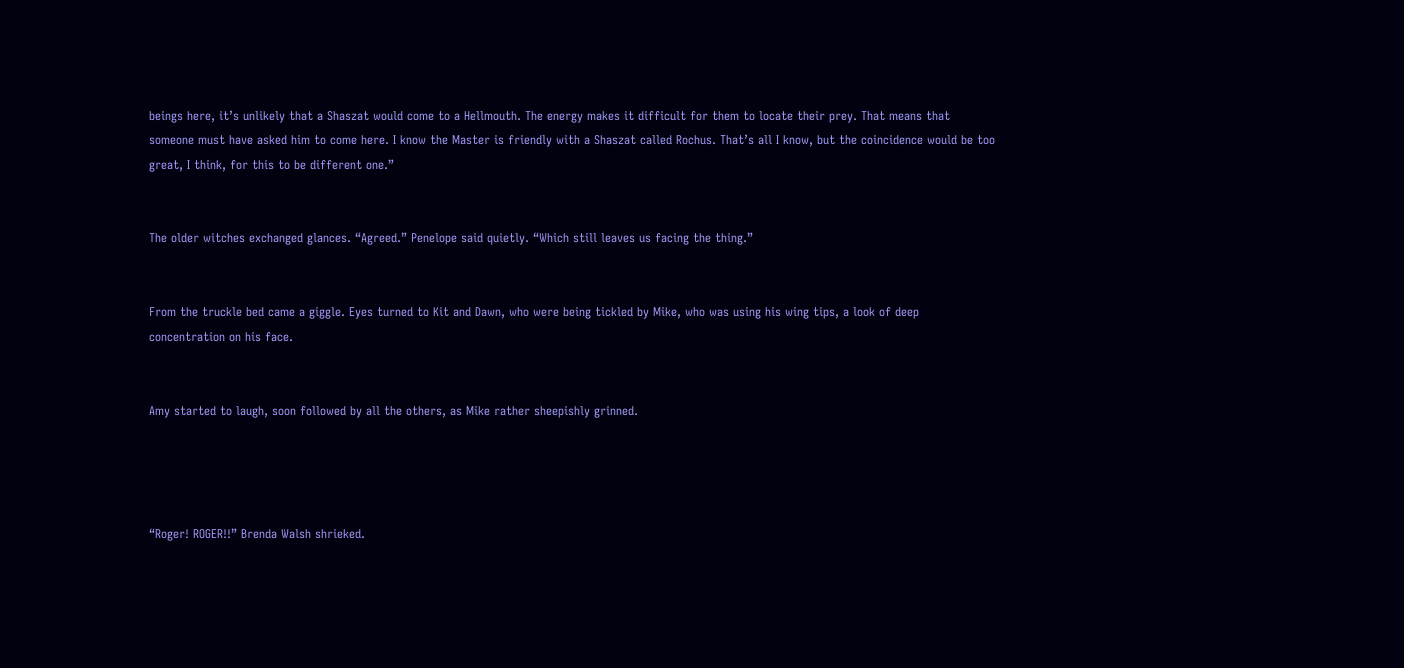beings here, it’s unlikely that a Shaszat would come to a Hellmouth. The energy makes it difficult for them to locate their prey. That means that someone must have asked him to come here. I know the Master is friendly with a Shaszat called Rochus. That’s all I know, but the coincidence would be too great, I think, for this to be different one.”


The older witches exchanged glances. “Agreed.” Penelope said quietly. “Which still leaves us facing the thing.”


From the truckle bed came a giggle. Eyes turned to Kit and Dawn, who were being tickled by Mike, who was using his wing tips, a look of deep concentration on his face.


Amy started to laugh, soon followed by all the others, as Mike rather sheepishly grinned.




“Roger! ROGER!!” Brenda Walsh shrieked.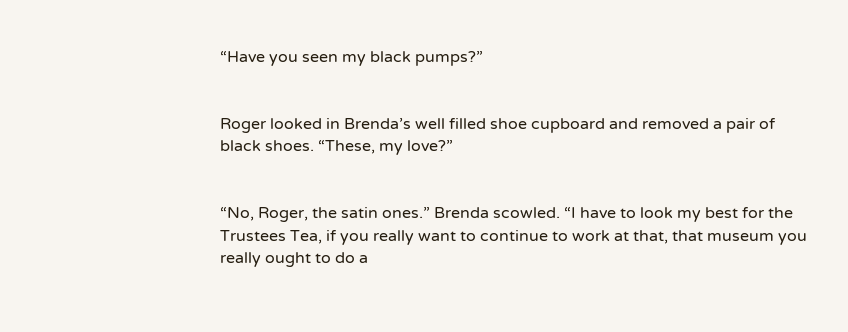“Have you seen my black pumps?”


Roger looked in Brenda’s well filled shoe cupboard and removed a pair of black shoes. “These, my love?”


“No, Roger, the satin ones.” Brenda scowled. “I have to look my best for the Trustees Tea, if you really want to continue to work at that, that museum you really ought to do a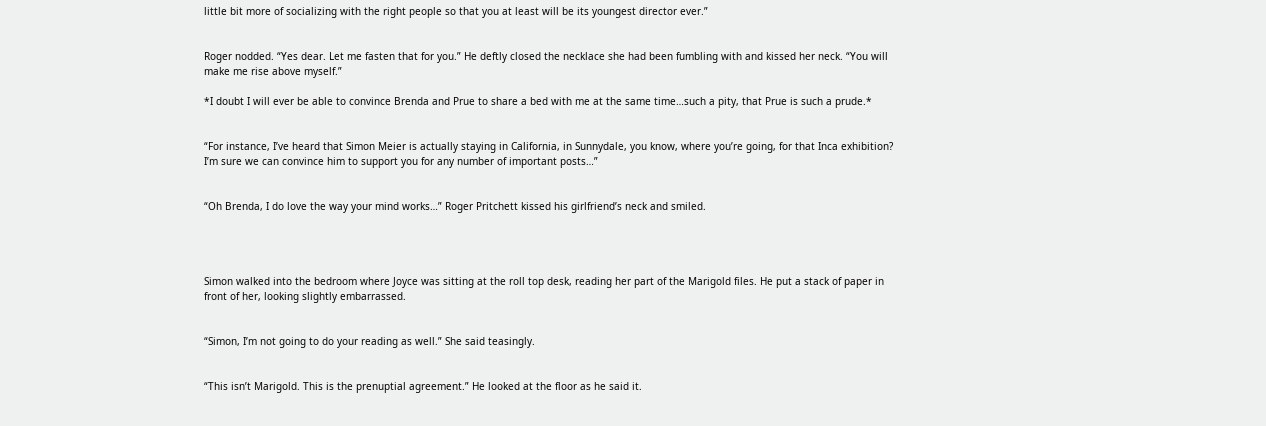little bit more of socializing with the right people so that you at least will be its youngest director ever.”


Roger nodded. “Yes dear. Let me fasten that for you.” He deftly closed the necklace she had been fumbling with and kissed her neck. “You will make me rise above myself.”

*I doubt I will ever be able to convince Brenda and Prue to share a bed with me at the same time…such a pity, that Prue is such a prude.*


“For instance, I’ve heard that Simon Meier is actually staying in California, in Sunnydale, you know, where you’re going, for that Inca exhibition? I’m sure we can convince him to support you for any number of important posts…”


“Oh Brenda, I do love the way your mind works…” Roger Pritchett kissed his girlfriend’s neck and smiled.




Simon walked into the bedroom where Joyce was sitting at the roll top desk, reading her part of the Marigold files. He put a stack of paper in front of her, looking slightly embarrassed.


“Simon, I’m not going to do your reading as well.” She said teasingly.


“This isn’t Marigold. This is the prenuptial agreement.” He looked at the floor as he said it.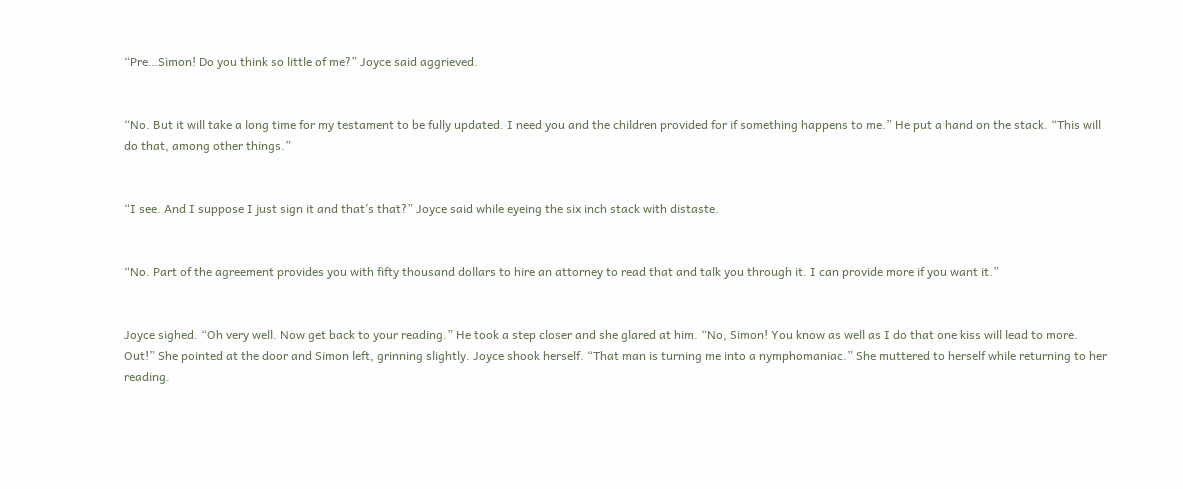“Pre…Simon! Do you think so little of me?” Joyce said aggrieved.


“No. But it will take a long time for my testament to be fully updated. I need you and the children provided for if something happens to me.” He put a hand on the stack. “This will do that, among other things.”


“I see. And I suppose I just sign it and that’s that?” Joyce said while eyeing the six inch stack with distaste.


“No. Part of the agreement provides you with fifty thousand dollars to hire an attorney to read that and talk you through it. I can provide more if you want it.”


Joyce sighed. “Oh very well. Now get back to your reading.” He took a step closer and she glared at him. “No, Simon! You know as well as I do that one kiss will lead to more. Out!” She pointed at the door and Simon left, grinning slightly. Joyce shook herself. “That man is turning me into a nymphomaniac.” She muttered to herself while returning to her reading.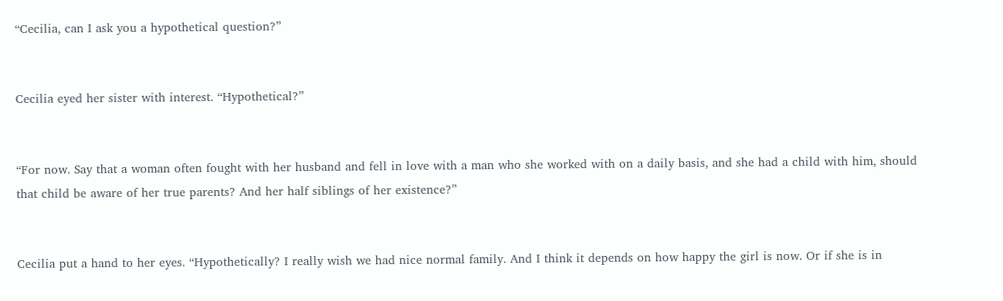“Cecilia, can I ask you a hypothetical question?”


Cecilia eyed her sister with interest. “Hypothetical?”


“For now. Say that a woman often fought with her husband and fell in love with a man who she worked with on a daily basis, and she had a child with him, should that child be aware of her true parents? And her half siblings of her existence?”


Cecilia put a hand to her eyes. “Hypothetically? I really wish we had nice normal family. And I think it depends on how happy the girl is now. Or if she is in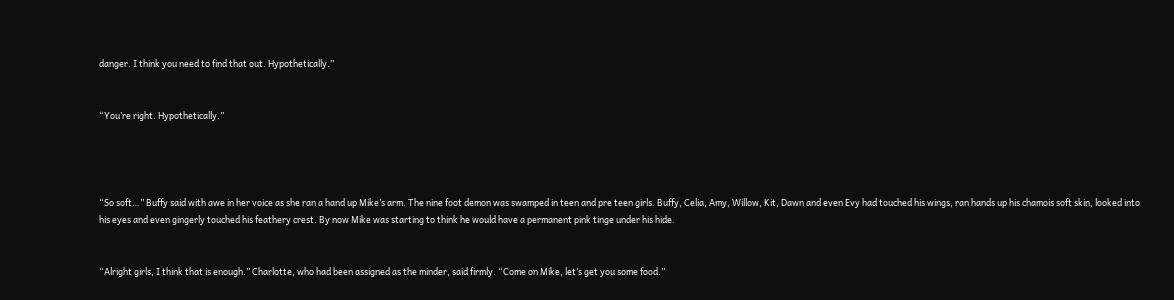danger. I think you need to find that out. Hypothetically.”


“You’re right. Hypothetically.”




“So soft…” Buffy said with awe in her voice as she ran a hand up Mike’s arm. The nine foot demon was swamped in teen and pre teen girls. Buffy, Celia, Amy, Willow, Kit, Dawn and even Evy had touched his wings, ran hands up his chamois soft skin, looked into his eyes and even gingerly touched his feathery crest. By now Mike was starting to think he would have a permanent pink tinge under his hide.


“Alright girls, I think that is enough.” Charlotte, who had been assigned as the minder, said firmly. “Come on Mike, let’s get you some food.”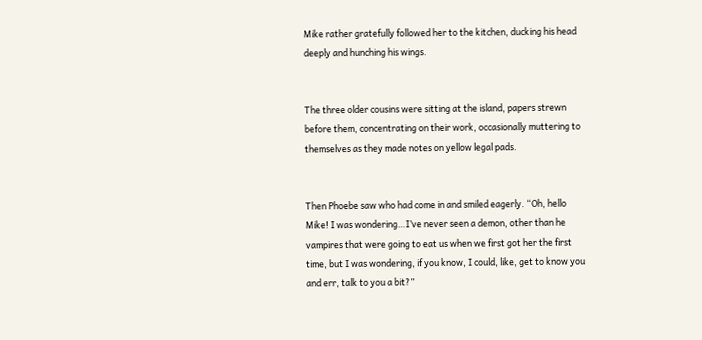Mike rather gratefully followed her to the kitchen, ducking his head deeply and hunching his wings.


The three older cousins were sitting at the island, papers strewn before them, concentrating on their work, occasionally muttering to themselves as they made notes on yellow legal pads.


Then Phoebe saw who had come in and smiled eagerly. “Oh, hello Mike! I was wondering…I’ve never seen a demon, other than he vampires that were going to eat us when we first got her the first time, but I was wondering, if you know, I could, like, get to know you and err, talk to you a bit?”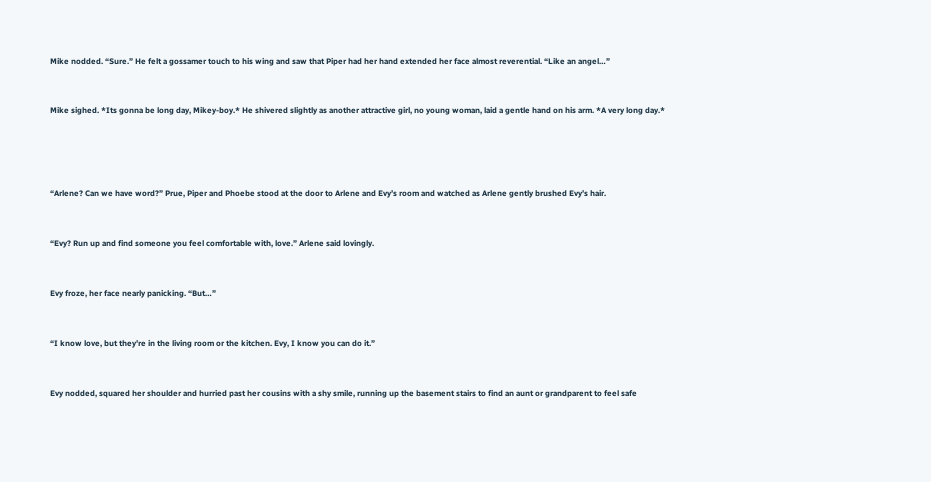Mike nodded. “Sure.” He felt a gossamer touch to his wing and saw that Piper had her hand extended her face almost reverential. “Like an angel…”


Mike sighed. *Its gonna be long day, Mikey-boy.* He shivered slightly as another attractive girl, no young woman, laid a gentle hand on his arm. *A very long day.*




“Arlene? Can we have word?” Prue, Piper and Phoebe stood at the door to Arlene and Evy’s room and watched as Arlene gently brushed Evy’s hair.


“Evy? Run up and find someone you feel comfortable with, love.” Arlene said lovingly.


Evy froze, her face nearly panicking. “But…”


“I know love, but they’re in the living room or the kitchen. Evy, I know you can do it.”


Evy nodded, squared her shoulder and hurried past her cousins with a shy smile, running up the basement stairs to find an aunt or grandparent to feel safe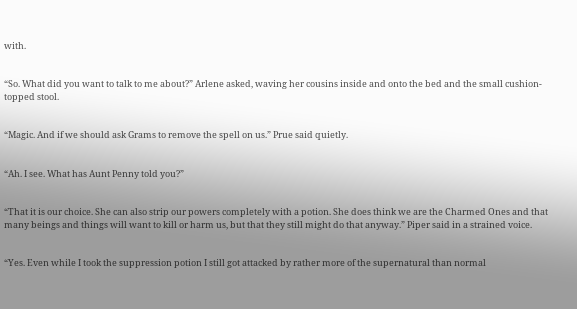with.


“So. What did you want to talk to me about?” Arlene asked, waving her cousins inside and onto the bed and the small cushion-topped stool.


“Magic. And if we should ask Grams to remove the spell on us.” Prue said quietly.


“Ah. I see. What has Aunt Penny told you?”


“That it is our choice. She can also strip our powers completely with a potion. She does think we are the Charmed Ones and that many beings and things will want to kill or harm us, but that they still might do that anyway.” Piper said in a strained voice.


“Yes. Even while I took the suppression potion I still got attacked by rather more of the supernatural than normal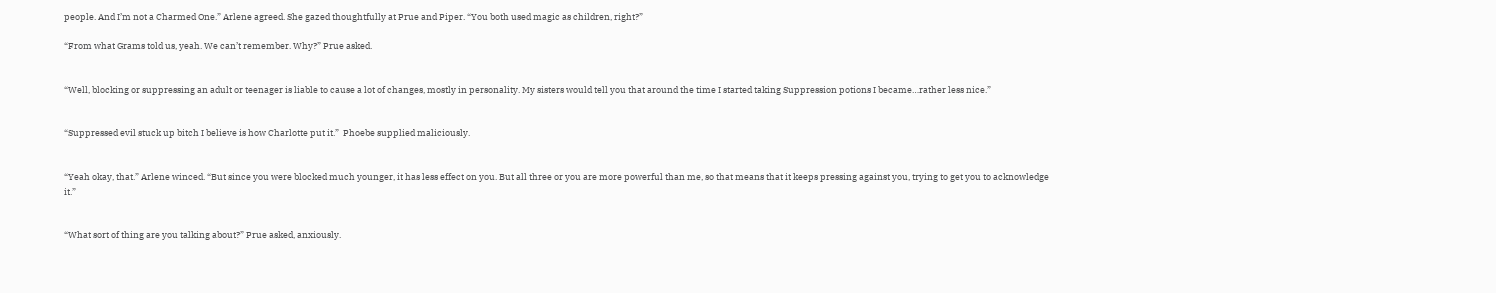people. And I’m not a Charmed One.” Arlene agreed. She gazed thoughtfully at Prue and Piper. “You both used magic as children, right?”

“From what Grams told us, yeah. We can’t remember. Why?” Prue asked.


“Well, blocking or suppressing an adult or teenager is liable to cause a lot of changes, mostly in personality. My sisters would tell you that around the time I started taking Suppression potions I became…rather less nice.”


“Suppressed evil stuck up bitch I believe is how Charlotte put it.”  Phoebe supplied maliciously.


“Yeah okay, that.” Arlene winced. “But since you were blocked much younger, it has less effect on you. But all three or you are more powerful than me, so that means that it keeps pressing against you, trying to get you to acknowledge it.”


“What sort of thing are you talking about?” Prue asked, anxiously.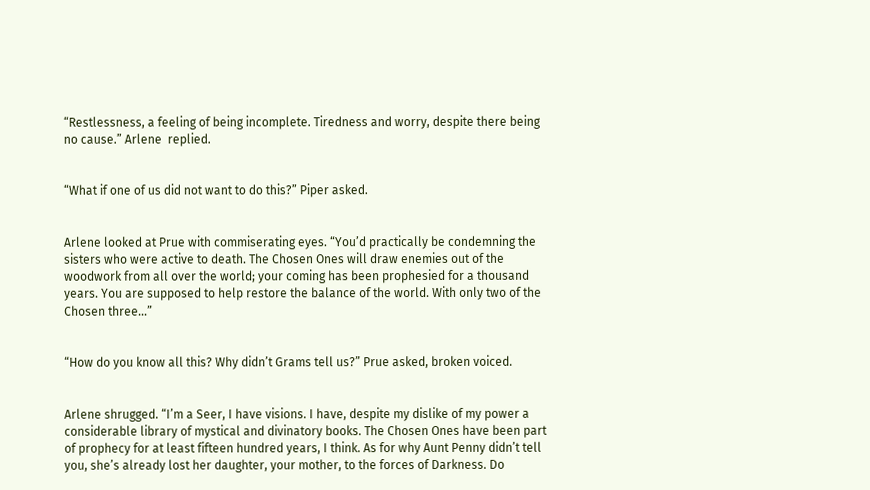“Restlessness, a feeling of being incomplete. Tiredness and worry, despite there being no cause.” Arlene  replied.


“What if one of us did not want to do this?” Piper asked.


Arlene looked at Prue with commiserating eyes. “You’d practically be condemning the sisters who were active to death. The Chosen Ones will draw enemies out of the woodwork from all over the world; your coming has been prophesied for a thousand years. You are supposed to help restore the balance of the world. With only two of the Chosen three…”


“How do you know all this? Why didn’t Grams tell us?” Prue asked, broken voiced.


Arlene shrugged. “I’m a Seer, I have visions. I have, despite my dislike of my power a considerable library of mystical and divinatory books. The Chosen Ones have been part of prophecy for at least fifteen hundred years, I think. As for why Aunt Penny didn’t tell you, she’s already lost her daughter, your mother, to the forces of Darkness. Do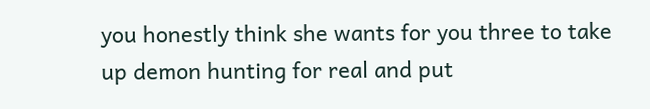you honestly think she wants for you three to take up demon hunting for real and put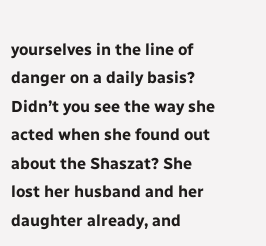yourselves in the line of danger on a daily basis? Didn’t you see the way she acted when she found out about the Shaszat? She lost her husband and her daughter already, and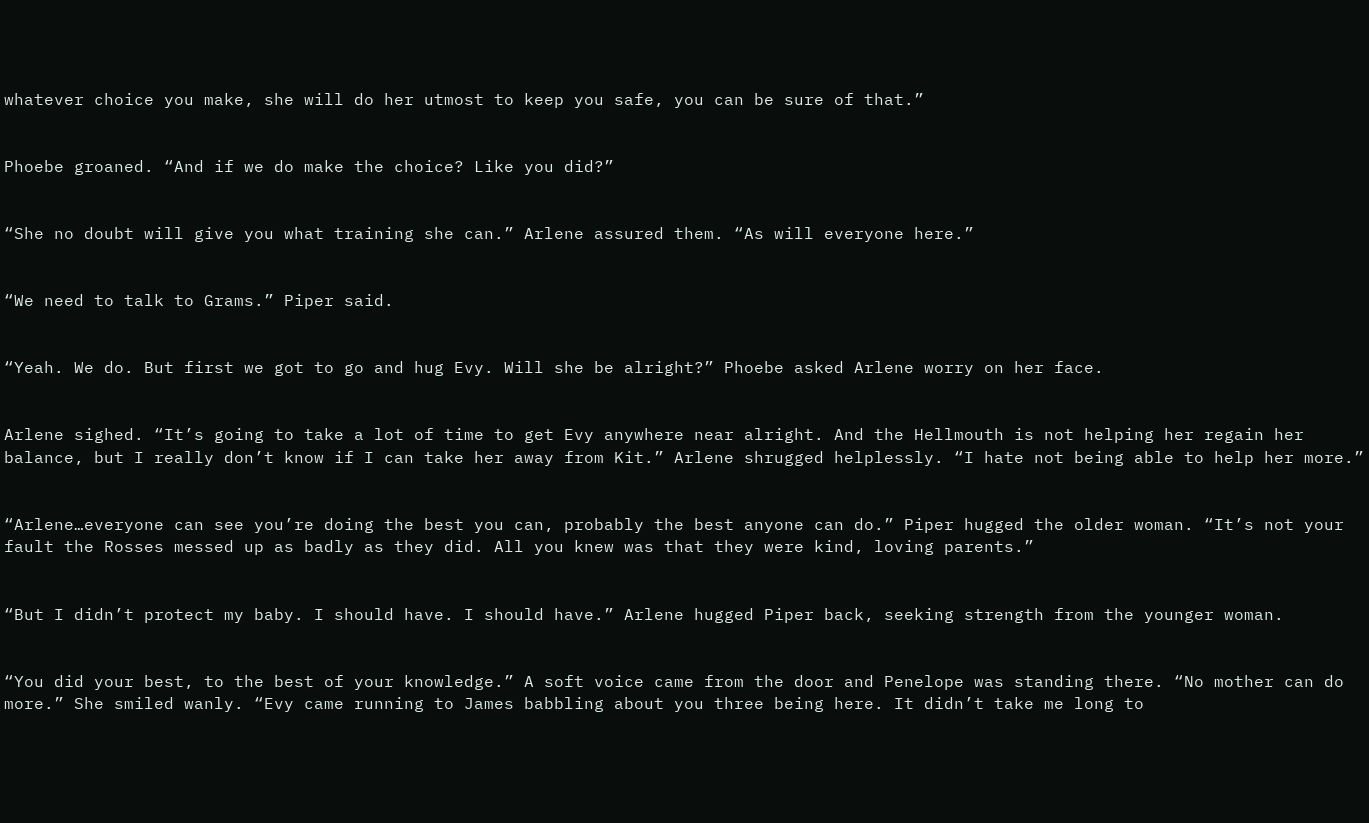whatever choice you make, she will do her utmost to keep you safe, you can be sure of that.”


Phoebe groaned. “And if we do make the choice? Like you did?”


“She no doubt will give you what training she can.” Arlene assured them. “As will everyone here.”


“We need to talk to Grams.” Piper said.


“Yeah. We do. But first we got to go and hug Evy. Will she be alright?” Phoebe asked Arlene worry on her face.


Arlene sighed. “It’s going to take a lot of time to get Evy anywhere near alright. And the Hellmouth is not helping her regain her balance, but I really don’t know if I can take her away from Kit.” Arlene shrugged helplessly. “I hate not being able to help her more.”


“Arlene…everyone can see you’re doing the best you can, probably the best anyone can do.” Piper hugged the older woman. “It’s not your fault the Rosses messed up as badly as they did. All you knew was that they were kind, loving parents.”


“But I didn’t protect my baby. I should have. I should have.” Arlene hugged Piper back, seeking strength from the younger woman.


“You did your best, to the best of your knowledge.” A soft voice came from the door and Penelope was standing there. “No mother can do more.” She smiled wanly. “Evy came running to James babbling about you three being here. It didn’t take me long to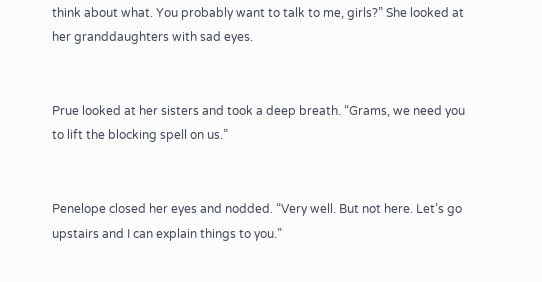think about what. You probably want to talk to me, girls?” She looked at her granddaughters with sad eyes.


Prue looked at her sisters and took a deep breath. “Grams, we need you to lift the blocking spell on us.”


Penelope closed her eyes and nodded. “Very well. But not here. Let’s go upstairs and I can explain things to you.”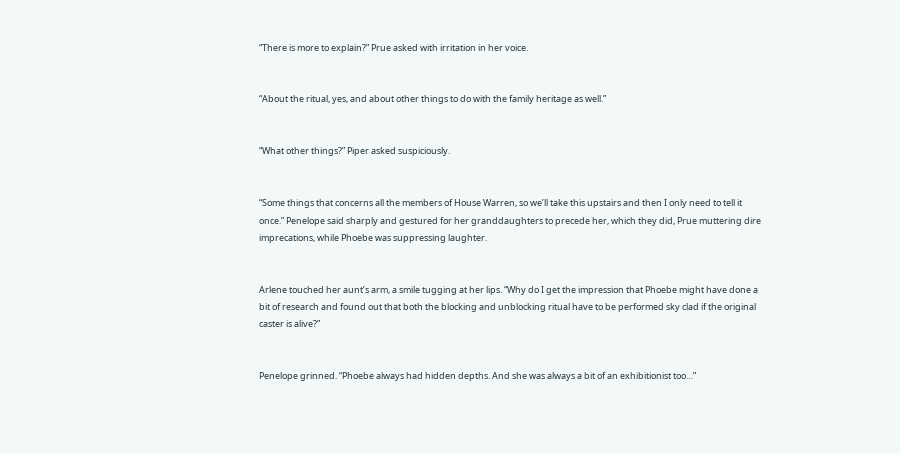“There is more to explain?” Prue asked with irritation in her voice.


“About the ritual, yes, and about other things to do with the family heritage as well.”


“What other things?” Piper asked suspiciously.


“Some things that concerns all the members of House Warren, so we’ll take this upstairs and then I only need to tell it once.” Penelope said sharply and gestured for her granddaughters to precede her, which they did, Prue muttering dire imprecations, while Phoebe was suppressing laughter.


Arlene touched her aunt’s arm, a smile tugging at her lips. “Why do I get the impression that Phoebe might have done a bit of research and found out that both the blocking and unblocking ritual have to be performed sky clad if the original caster is alive?”


Penelope grinned. “Phoebe always had hidden depths. And she was always a bit of an exhibitionist too…”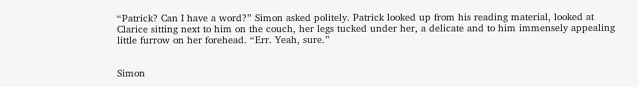“Patrick? Can I have a word?” Simon asked politely. Patrick looked up from his reading material, looked at Clarice sitting next to him on the couch, her legs tucked under her, a delicate and to him immensely appealing little furrow on her forehead. “Err. Yeah, sure.”


Simon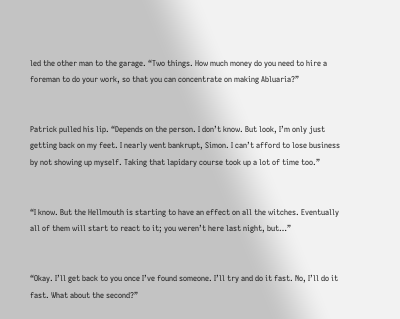led the other man to the garage. “Two things. How much money do you need to hire a foreman to do your work, so that you can concentrate on making Abluaria?”


Patrick pulled his lip. “Depends on the person. I don’t know. But look, I’m only just getting back on my feet. I nearly went bankrupt, Simon. I can’t afford to lose business by not showing up myself. Taking that lapidary course took up a lot of time too.”


“I know. But the Hellmouth is starting to have an effect on all the witches. Eventually all of them will start to react to it; you weren’t here last night, but…”


“Okay. I’ll get back to you once I’ve found someone. I’ll try and do it fast. No, I’ll do it fast. What about the second?”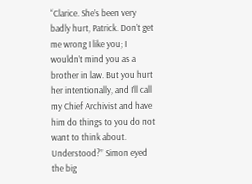“Clarice. She’s been very badly hurt, Patrick. Don’t get me wrong I like you; I wouldn’t mind you as a brother in law. But you hurt her intentionally, and I’ll call my Chief Archivist and have him do things to you do not want to think about. Understood?” Simon eyed the big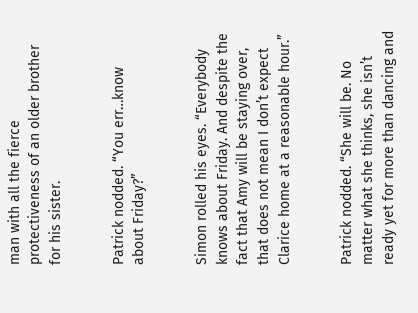man with all the fierce protectiveness of an older brother for his sister.


Patrick nodded. “You err…know about Friday?”


Simon rolled his eyes. “Everybody knows about Friday. And despite the fact that Amy will be staying over, that does not mean I don’t expect Clarice home at a reasonable hour.”


Patrick nodded. “She will be. No matter what she thinks, she isn’t ready yet for more than dancing and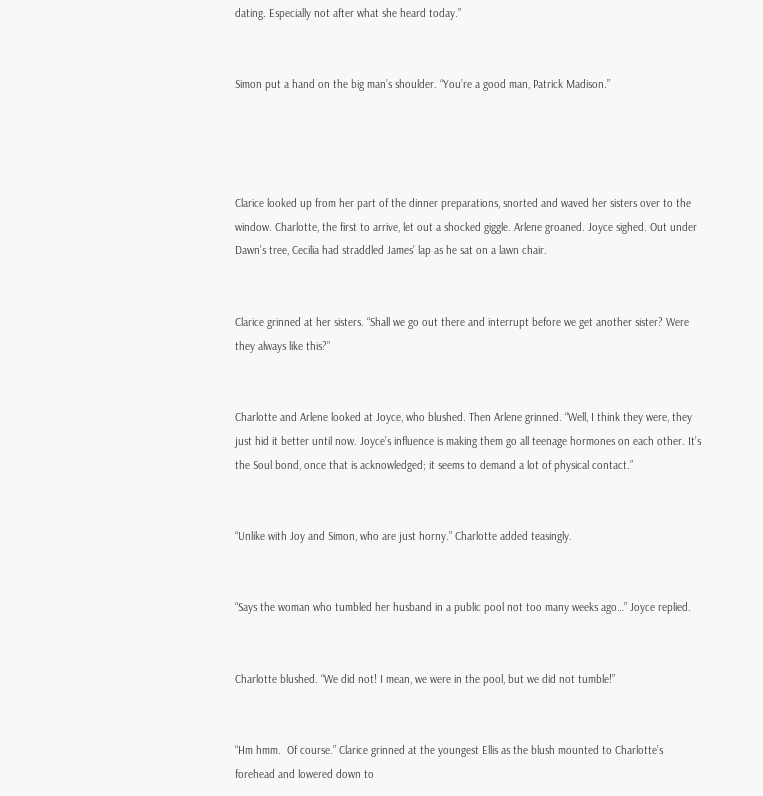dating. Especially not after what she heard today.”


Simon put a hand on the big man’s shoulder. “You’re a good man, Patrick Madison.”




Clarice looked up from her part of the dinner preparations, snorted and waved her sisters over to the window. Charlotte, the first to arrive, let out a shocked giggle. Arlene groaned. Joyce sighed. Out under Dawn’s tree, Cecilia had straddled James’ lap as he sat on a lawn chair.


Clarice grinned at her sisters. “Shall we go out there and interrupt before we get another sister? Were they always like this?”


Charlotte and Arlene looked at Joyce, who blushed. Then Arlene grinned. “Well, I think they were, they just hid it better until now. Joyce’s influence is making them go all teenage hormones on each other. It’s the Soul bond, once that is acknowledged; it seems to demand a lot of physical contact.”


“Unlike with Joy and Simon, who are just horny.” Charlotte added teasingly.


“Says the woman who tumbled her husband in a public pool not too many weeks ago…” Joyce replied.


Charlotte blushed. “We did not! I mean, we were in the pool, but we did not tumble!”


“Hm hmm.  Of course.” Clarice grinned at the youngest Ellis as the blush mounted to Charlotte’s forehead and lowered down to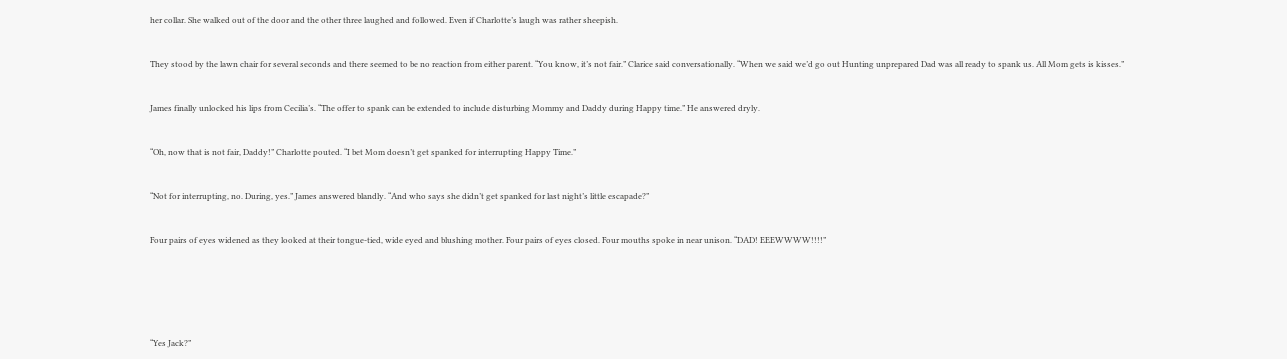her collar. She walked out of the door and the other three laughed and followed. Even if Charlotte’s laugh was rather sheepish.


They stood by the lawn chair for several seconds and there seemed to be no reaction from either parent. “You know, it’s not fair.” Clarice said conversationally. “When we said we’d go out Hunting unprepared Dad was all ready to spank us. All Mom gets is kisses.”


James finally unlocked his lips from Cecilia’s. “The offer to spank can be extended to include disturbing Mommy and Daddy during Happy time.” He answered dryly.


“Oh, now that is not fair, Daddy!” Charlotte pouted. “I bet Mom doesn’t get spanked for interrupting Happy Time.”


“Not for interrupting, no. During, yes.” James answered blandly. “And who says she didn’t get spanked for last night’s little escapade?”


Four pairs of eyes widened as they looked at their tongue-tied, wide eyed and blushing mother. Four pairs of eyes closed. Four mouths spoke in near unison. “DAD! EEEWWWW!!!!”






“Yes Jack?”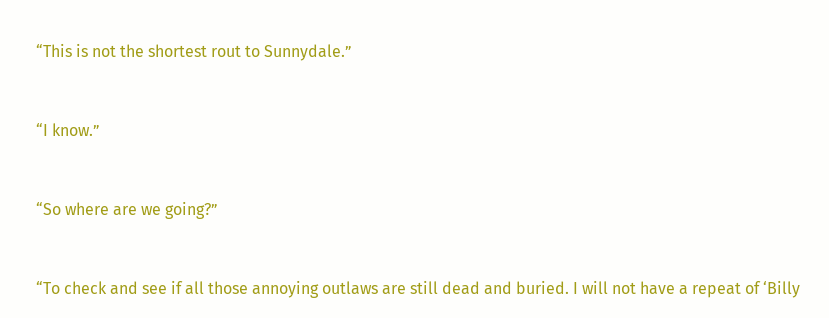“This is not the shortest rout to Sunnydale.”


“I know.”


“So where are we going?”


“To check and see if all those annoying outlaws are still dead and buried. I will not have a repeat of ‘Billy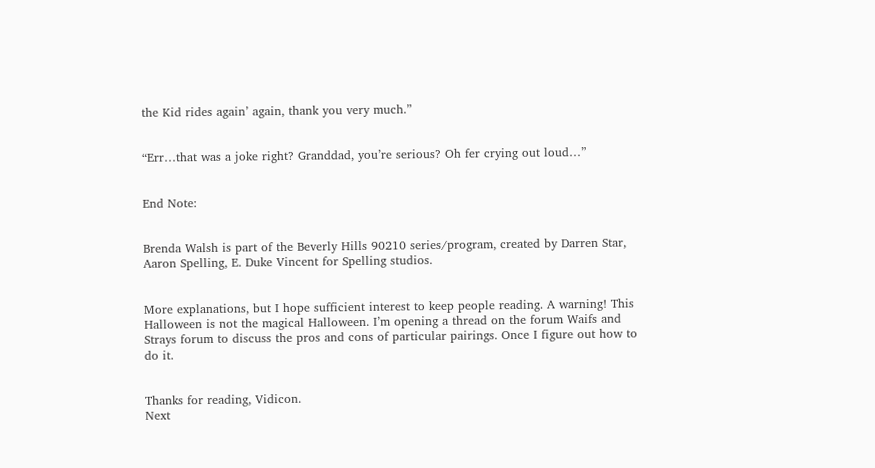the Kid rides again’ again, thank you very much.”


“Err…that was a joke right? Granddad, you’re serious? Oh fer crying out loud…”


End Note:


Brenda Walsh is part of the Beverly Hills 90210 series/program, created by Darren Star,  Aaron Spelling, E. Duke Vincent for Spelling studios.


More explanations, but I hope sufficient interest to keep people reading. A warning! This Halloween is not the magical Halloween. I’m opening a thread on the forum Waifs and Strays forum to discuss the pros and cons of particular pairings. Once I figure out how to do it.


Thanks for reading, Vidicon.
Next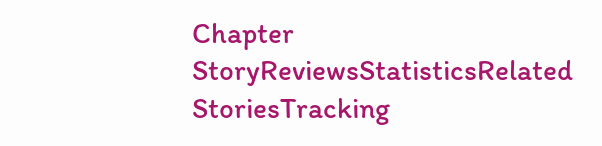Chapter
StoryReviewsStatisticsRelated StoriesTracking